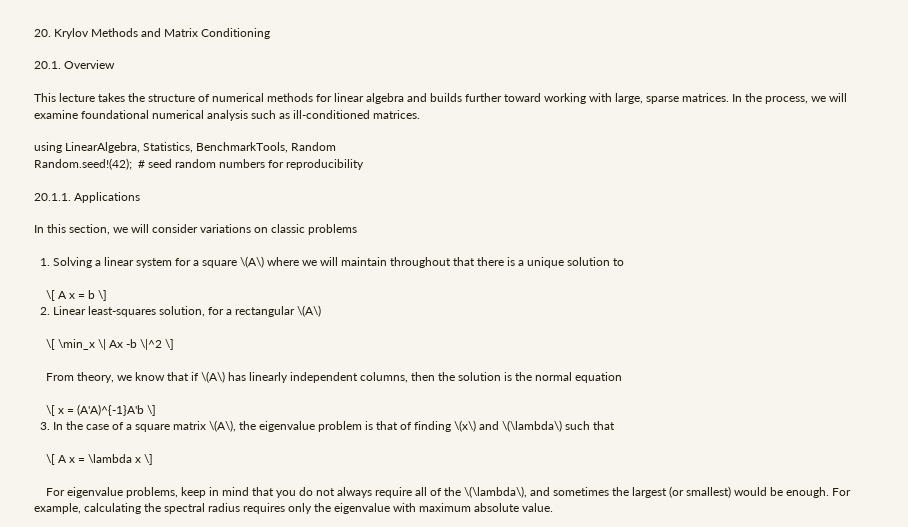20. Krylov Methods and Matrix Conditioning

20.1. Overview

This lecture takes the structure of numerical methods for linear algebra and builds further toward working with large, sparse matrices. In the process, we will examine foundational numerical analysis such as ill-conditioned matrices.

using LinearAlgebra, Statistics, BenchmarkTools, Random
Random.seed!(42);  # seed random numbers for reproducibility

20.1.1. Applications

In this section, we will consider variations on classic problems

  1. Solving a linear system for a square \(A\) where we will maintain throughout that there is a unique solution to

    \[ A x = b \]
  2. Linear least-squares solution, for a rectangular \(A\)

    \[ \min_x \| Ax -b \|^2 \]

    From theory, we know that if \(A\) has linearly independent columns, then the solution is the normal equation

    \[ x = (A'A)^{-1}A'b \]
  3. In the case of a square matrix \(A\), the eigenvalue problem is that of finding \(x\) and \(\lambda\) such that

    \[ A x = \lambda x \]

    For eigenvalue problems, keep in mind that you do not always require all of the \(\lambda\), and sometimes the largest (or smallest) would be enough. For example, calculating the spectral radius requires only the eigenvalue with maximum absolute value.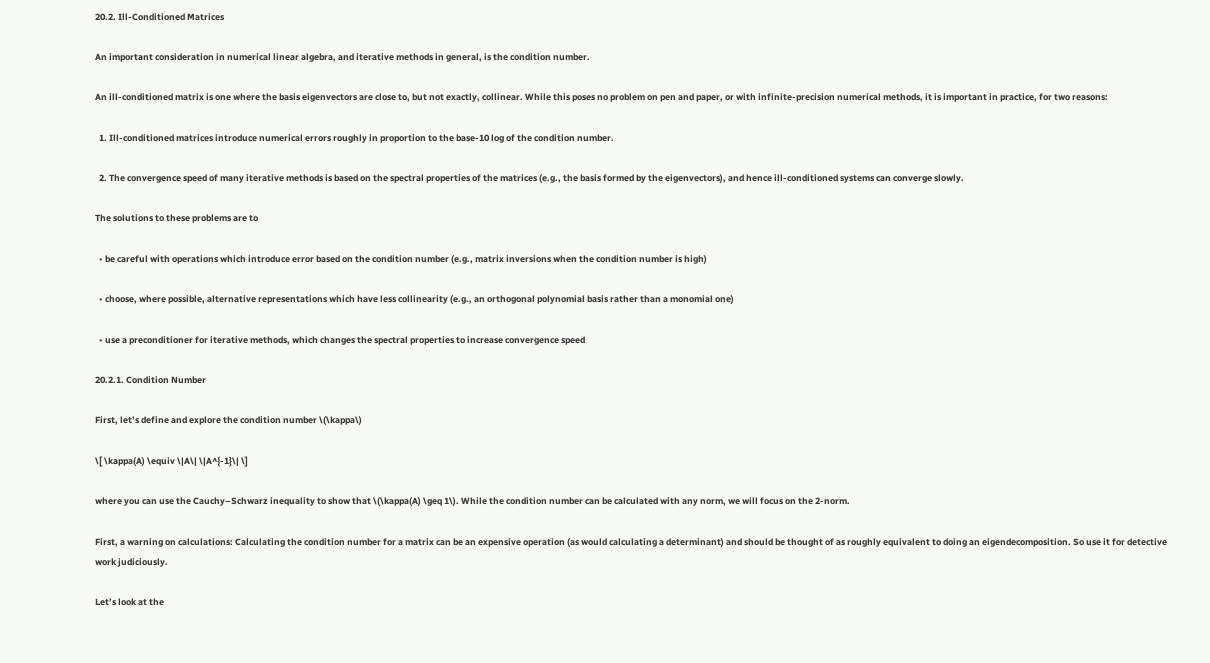20.2. Ill-Conditioned Matrices

An important consideration in numerical linear algebra, and iterative methods in general, is the condition number.

An ill-conditioned matrix is one where the basis eigenvectors are close to, but not exactly, collinear. While this poses no problem on pen and paper, or with infinite-precision numerical methods, it is important in practice, for two reasons:

  1. Ill-conditioned matrices introduce numerical errors roughly in proportion to the base-10 log of the condition number.

  2. The convergence speed of many iterative methods is based on the spectral properties of the matrices (e.g., the basis formed by the eigenvectors), and hence ill-conditioned systems can converge slowly.

The solutions to these problems are to

  • be careful with operations which introduce error based on the condition number (e.g., matrix inversions when the condition number is high)

  • choose, where possible, alternative representations which have less collinearity (e.g., an orthogonal polynomial basis rather than a monomial one)

  • use a preconditioner for iterative methods, which changes the spectral properties to increase convergence speed

20.2.1. Condition Number

First, let’s define and explore the condition number \(\kappa\)

\[ \kappa(A) \equiv \|A\| \|A^{-1}\| \]

where you can use the Cauchy–Schwarz inequality to show that \(\kappa(A) \geq 1\). While the condition number can be calculated with any norm, we will focus on the 2-norm.

First, a warning on calculations: Calculating the condition number for a matrix can be an expensive operation (as would calculating a determinant) and should be thought of as roughly equivalent to doing an eigendecomposition. So use it for detective work judiciously.

Let’s look at the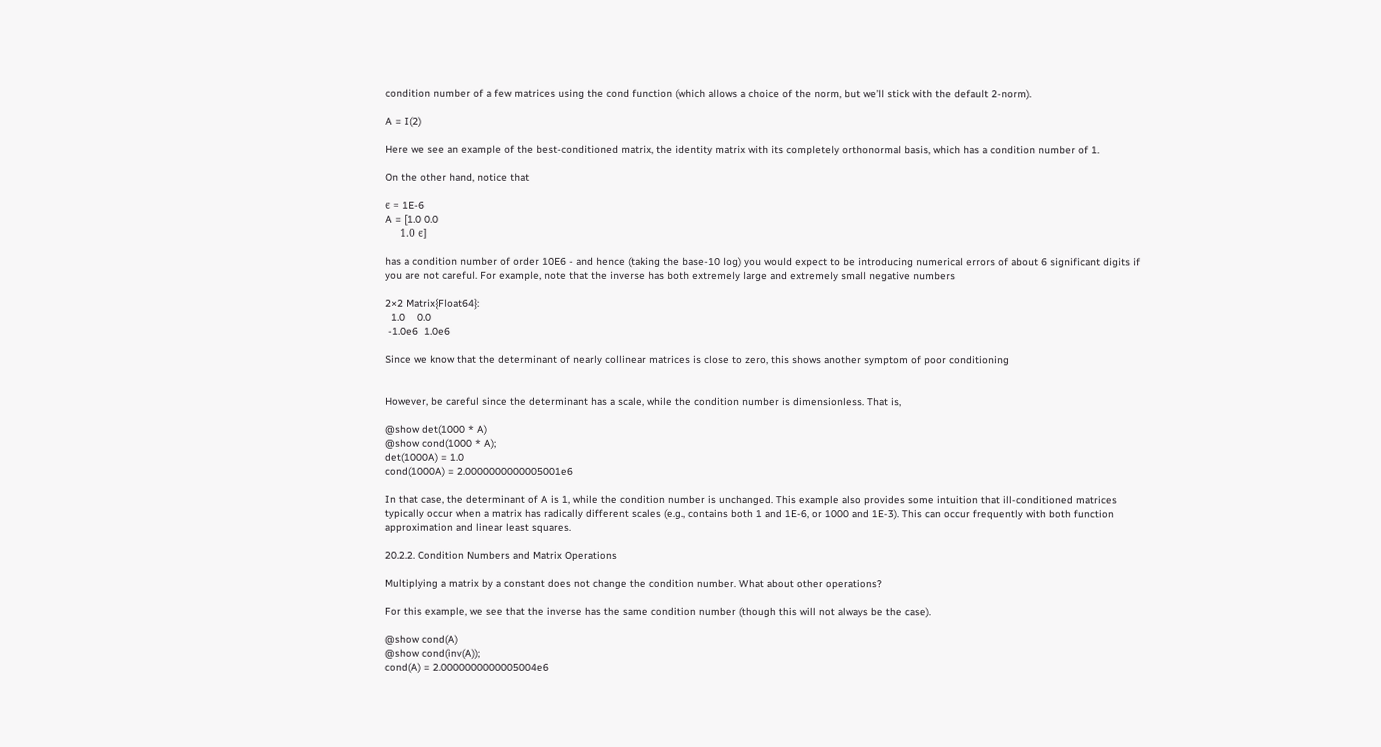condition number of a few matrices using the cond function (which allows a choice of the norm, but we’ll stick with the default 2-norm).

A = I(2)

Here we see an example of the best-conditioned matrix, the identity matrix with its completely orthonormal basis, which has a condition number of 1.

On the other hand, notice that

ϵ = 1E-6
A = [1.0 0.0
     1.0 ϵ]

has a condition number of order 10E6 - and hence (taking the base-10 log) you would expect to be introducing numerical errors of about 6 significant digits if you are not careful. For example, note that the inverse has both extremely large and extremely small negative numbers

2×2 Matrix{Float64}:
  1.0    0.0
 -1.0e6  1.0e6

Since we know that the determinant of nearly collinear matrices is close to zero, this shows another symptom of poor conditioning


However, be careful since the determinant has a scale, while the condition number is dimensionless. That is,

@show det(1000 * A)
@show cond(1000 * A);
det(1000A) = 1.0
cond(1000A) = 2.0000000000005001e6

In that case, the determinant of A is 1, while the condition number is unchanged. This example also provides some intuition that ill-conditioned matrices typically occur when a matrix has radically different scales (e.g., contains both 1 and 1E-6, or 1000 and 1E-3). This can occur frequently with both function approximation and linear least squares.

20.2.2. Condition Numbers and Matrix Operations

Multiplying a matrix by a constant does not change the condition number. What about other operations?

For this example, we see that the inverse has the same condition number (though this will not always be the case).

@show cond(A)
@show cond(inv(A));
cond(A) = 2.0000000000005004e6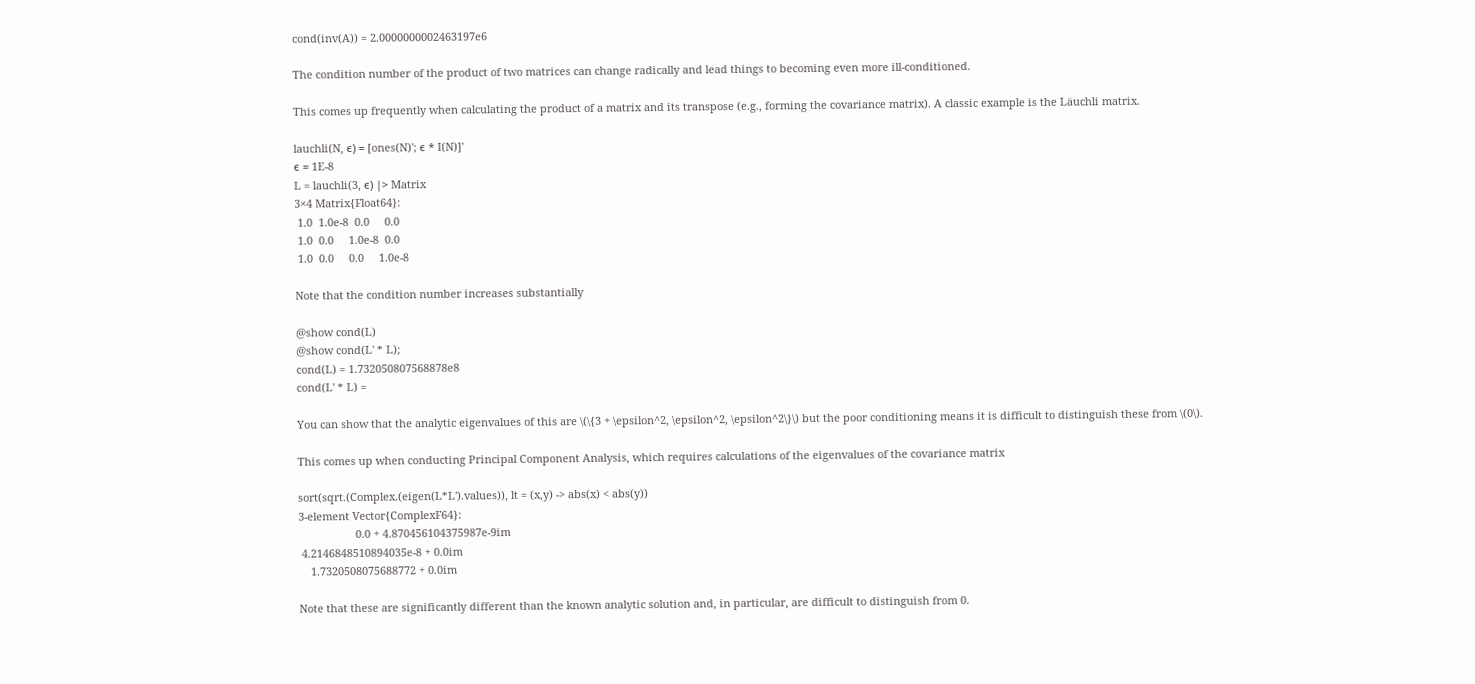cond(inv(A)) = 2.0000000002463197e6

The condition number of the product of two matrices can change radically and lead things to becoming even more ill-conditioned.

This comes up frequently when calculating the product of a matrix and its transpose (e.g., forming the covariance matrix). A classic example is the Läuchli matrix.

lauchli(N, ϵ) = [ones(N)'; ϵ * I(N)]'
ϵ = 1E-8
L = lauchli(3, ϵ) |> Matrix
3×4 Matrix{Float64}:
 1.0  1.0e-8  0.0     0.0
 1.0  0.0     1.0e-8  0.0
 1.0  0.0     0.0     1.0e-8

Note that the condition number increases substantially

@show cond(L)
@show cond(L' * L);
cond(L) = 1.732050807568878e8
cond(L' * L) =

You can show that the analytic eigenvalues of this are \(\{3 + \epsilon^2, \epsilon^2, \epsilon^2\}\) but the poor conditioning means it is difficult to distinguish these from \(0\).

This comes up when conducting Principal Component Analysis, which requires calculations of the eigenvalues of the covariance matrix

sort(sqrt.(Complex.(eigen(L*L').values)), lt = (x,y) -> abs(x) < abs(y))
3-element Vector{ComplexF64}:
                   0.0 + 4.870456104375987e-9im
 4.2146848510894035e-8 + 0.0im
    1.7320508075688772 + 0.0im

Note that these are significantly different than the known analytic solution and, in particular, are difficult to distinguish from 0.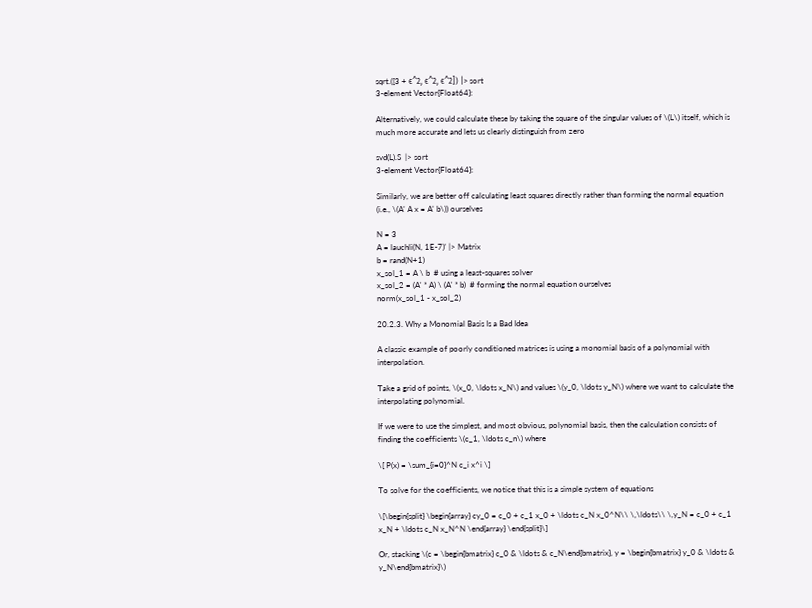sqrt.([3 + ϵ^2, ϵ^2, ϵ^2]) |> sort
3-element Vector{Float64}:

Alternatively, we could calculate these by taking the square of the singular values of \(L\) itself, which is much more accurate and lets us clearly distinguish from zero

svd(L).S  |> sort
3-element Vector{Float64}:

Similarly, we are better off calculating least squares directly rather than forming the normal equation (i.e., \(A' A x = A' b\)) ourselves

N = 3
A = lauchli(N, 1E-7)' |> Matrix
b = rand(N+1)
x_sol_1 = A \ b  # using a least-squares solver
x_sol_2 = (A' * A) \ (A' * b)  # forming the normal equation ourselves
norm(x_sol_1 - x_sol_2)

20.2.3. Why a Monomial Basis Is a Bad Idea

A classic example of poorly conditioned matrices is using a monomial basis of a polynomial with interpolation.

Take a grid of points, \(x_0, \ldots x_N\) and values \(y_0, \ldots y_N\) where we want to calculate the interpolating polynomial.

If we were to use the simplest, and most obvious, polynomial basis, then the calculation consists of finding the coefficients \(c_1, \ldots c_n\) where

\[ P(x) = \sum_{i=0}^N c_i x^i \]

To solve for the coefficients, we notice that this is a simple system of equations

\[\begin{split} \begin{array} cy_0 = c_0 + c_1 x_0 + \ldots c_N x_0^N\\ \,\ldots\\ \,y_N = c_0 + c_1 x_N + \ldots c_N x_N^N \end{array} \end{split}\]

Or, stacking \(c = \begin{bmatrix} c_0 & \ldots & c_N\end{bmatrix}, y = \begin{bmatrix} y_0 & \ldots & y_N\end{bmatrix}\)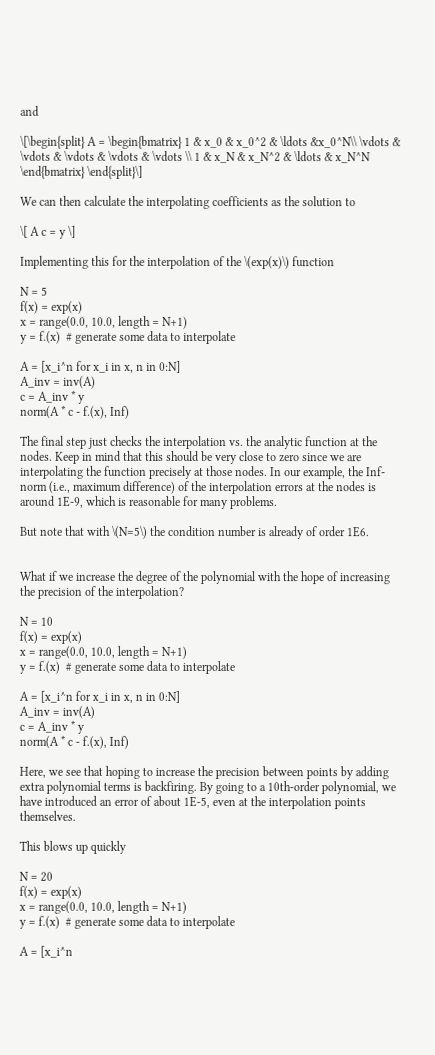and

\[\begin{split} A = \begin{bmatrix} 1 & x_0 & x_0^2 & \ldots &x_0^N\\ \vdots & \vdots & \vdots & \vdots & \vdots \\ 1 & x_N & x_N^2 & \ldots & x_N^N \end{bmatrix} \end{split}\]

We can then calculate the interpolating coefficients as the solution to

\[ A c = y \]

Implementing this for the interpolation of the \(exp(x)\) function

N = 5
f(x) = exp(x)
x = range(0.0, 10.0, length = N+1)
y = f.(x)  # generate some data to interpolate

A = [x_i^n for x_i in x, n in 0:N]
A_inv = inv(A)
c = A_inv * y
norm(A * c - f.(x), Inf)

The final step just checks the interpolation vs. the analytic function at the nodes. Keep in mind that this should be very close to zero since we are interpolating the function precisely at those nodes. In our example, the Inf-norm (i.e., maximum difference) of the interpolation errors at the nodes is around 1E-9, which is reasonable for many problems.

But note that with \(N=5\) the condition number is already of order 1E6.


What if we increase the degree of the polynomial with the hope of increasing the precision of the interpolation?

N = 10
f(x) = exp(x)
x = range(0.0, 10.0, length = N+1)
y = f.(x)  # generate some data to interpolate

A = [x_i^n for x_i in x, n in 0:N]
A_inv = inv(A)
c = A_inv * y
norm(A * c - f.(x), Inf)

Here, we see that hoping to increase the precision between points by adding extra polynomial terms is backfiring. By going to a 10th-order polynomial, we have introduced an error of about 1E-5, even at the interpolation points themselves.

This blows up quickly

N = 20
f(x) = exp(x)
x = range(0.0, 10.0, length = N+1)
y = f.(x)  # generate some data to interpolate

A = [x_i^n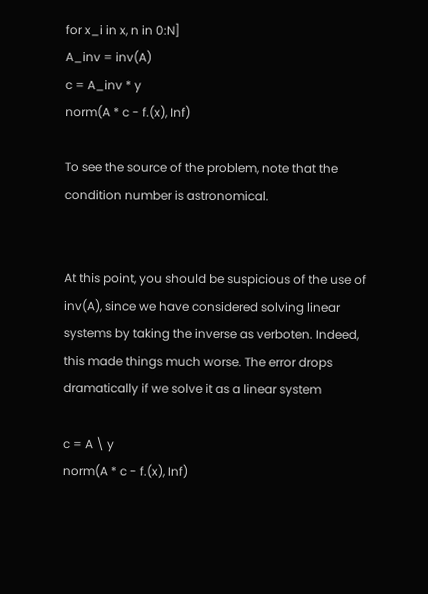for x_i in x, n in 0:N]
A_inv = inv(A)
c = A_inv * y
norm(A * c - f.(x), Inf)

To see the source of the problem, note that the condition number is astronomical.


At this point, you should be suspicious of the use of inv(A), since we have considered solving linear systems by taking the inverse as verboten. Indeed, this made things much worse. The error drops dramatically if we solve it as a linear system

c = A \ y
norm(A * c - f.(x), Inf)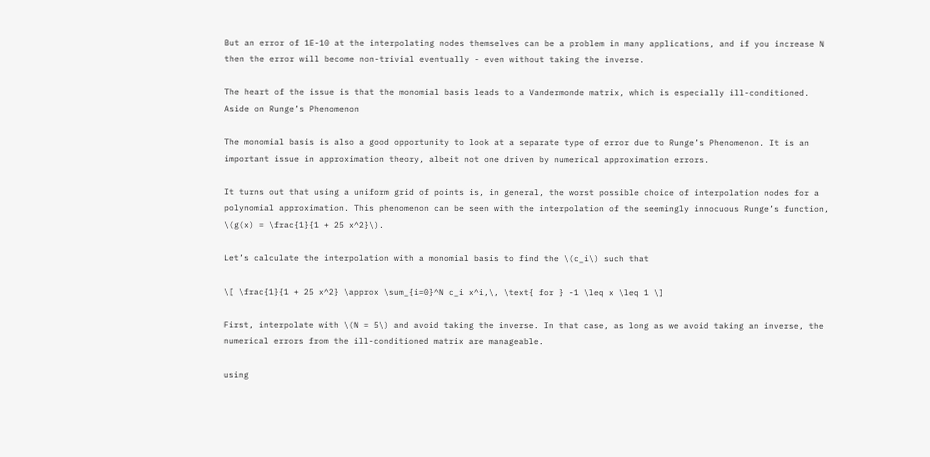But an error of 1E-10 at the interpolating nodes themselves can be a problem in many applications, and if you increase N then the error will become non-trivial eventually - even without taking the inverse.

The heart of the issue is that the monomial basis leads to a Vandermonde matrix, which is especially ill-conditioned. Aside on Runge’s Phenomenon

The monomial basis is also a good opportunity to look at a separate type of error due to Runge’s Phenomenon. It is an important issue in approximation theory, albeit not one driven by numerical approximation errors.

It turns out that using a uniform grid of points is, in general, the worst possible choice of interpolation nodes for a polynomial approximation. This phenomenon can be seen with the interpolation of the seemingly innocuous Runge’s function, \(g(x) = \frac{1}{1 + 25 x^2}\).

Let’s calculate the interpolation with a monomial basis to find the \(c_i\) such that

\[ \frac{1}{1 + 25 x^2} \approx \sum_{i=0}^N c_i x^i,\, \text{ for } -1 \leq x \leq 1 \]

First, interpolate with \(N = 5\) and avoid taking the inverse. In that case, as long as we avoid taking an inverse, the numerical errors from the ill-conditioned matrix are manageable.

using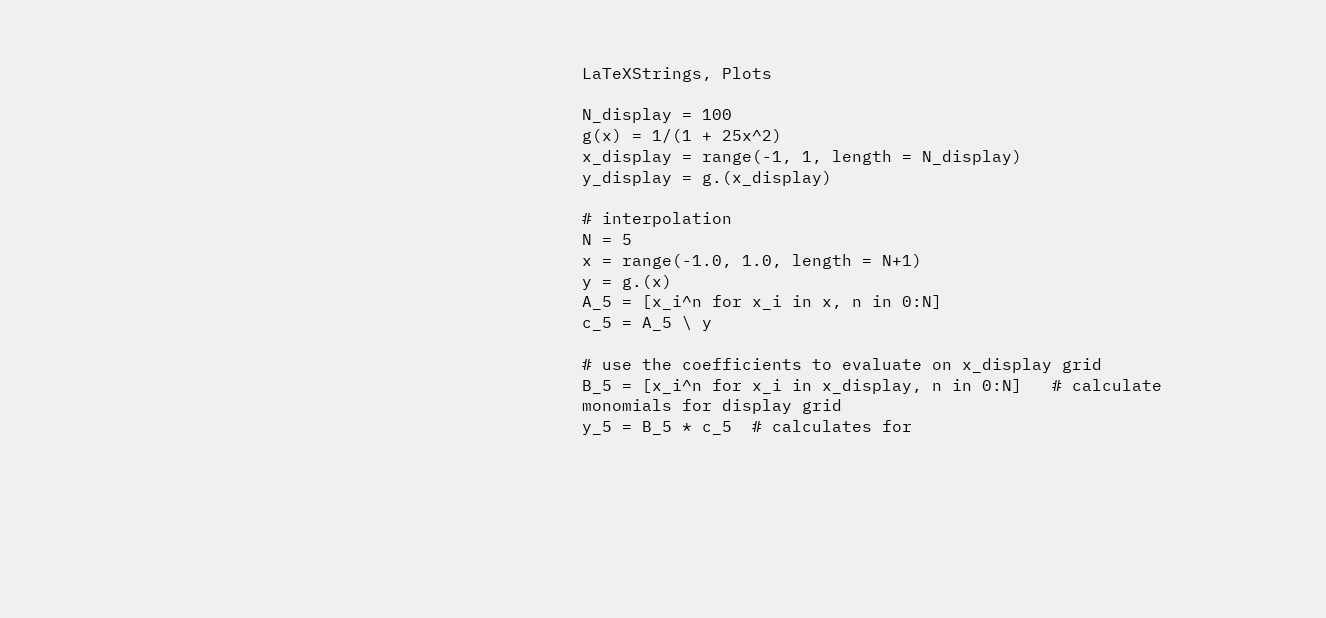LaTeXStrings, Plots

N_display = 100
g(x) = 1/(1 + 25x^2)
x_display = range(-1, 1, length = N_display)
y_display = g.(x_display)

# interpolation
N = 5
x = range(-1.0, 1.0, length = N+1)
y = g.(x)
A_5 = [x_i^n for x_i in x, n in 0:N]
c_5 = A_5 \ y

# use the coefficients to evaluate on x_display grid
B_5 = [x_i^n for x_i in x_display, n in 0:N]   # calculate monomials for display grid
y_5 = B_5 * c_5  # calculates for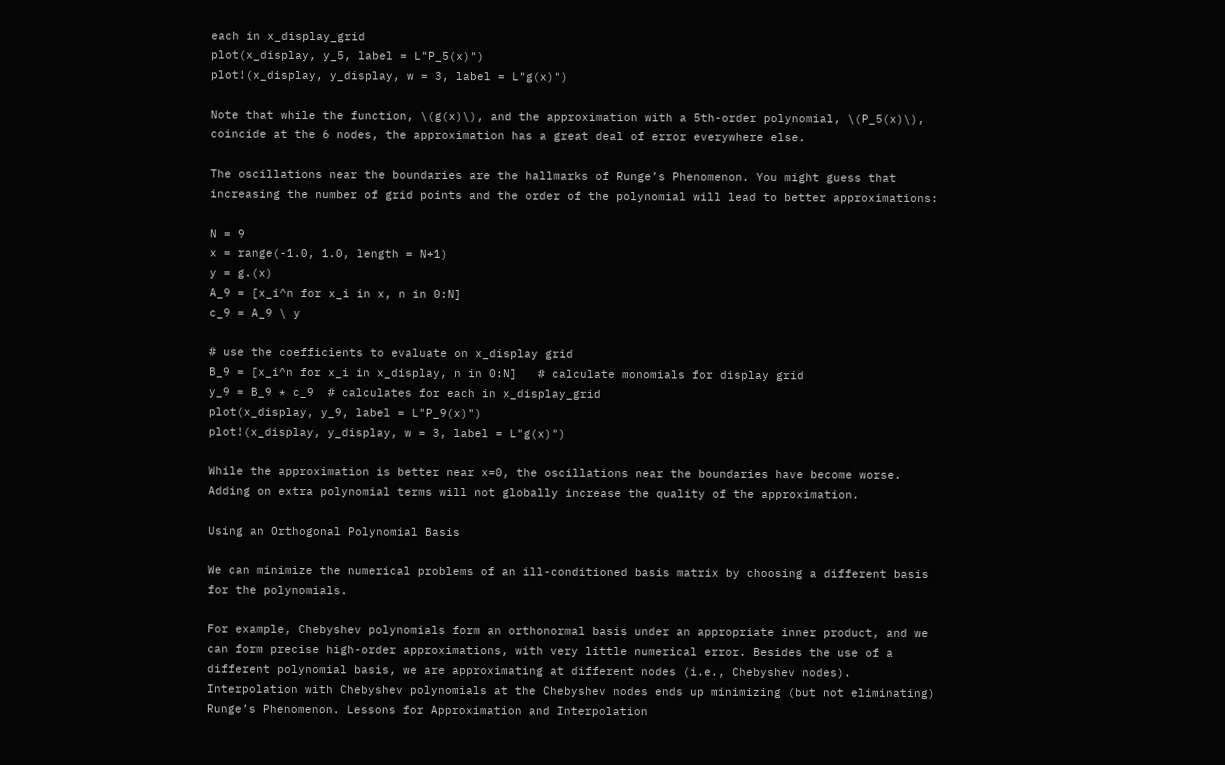each in x_display_grid
plot(x_display, y_5, label = L"P_5(x)")
plot!(x_display, y_display, w = 3, label = L"g(x)")

Note that while the function, \(g(x)\), and the approximation with a 5th-order polynomial, \(P_5(x)\), coincide at the 6 nodes, the approximation has a great deal of error everywhere else.

The oscillations near the boundaries are the hallmarks of Runge’s Phenomenon. You might guess that increasing the number of grid points and the order of the polynomial will lead to better approximations:

N = 9
x = range(-1.0, 1.0, length = N+1)
y = g.(x)
A_9 = [x_i^n for x_i in x, n in 0:N]
c_9 = A_9 \ y

# use the coefficients to evaluate on x_display grid
B_9 = [x_i^n for x_i in x_display, n in 0:N]   # calculate monomials for display grid
y_9 = B_9 * c_9  # calculates for each in x_display_grid
plot(x_display, y_9, label = L"P_9(x)")
plot!(x_display, y_display, w = 3, label = L"g(x)")

While the approximation is better near x=0, the oscillations near the boundaries have become worse. Adding on extra polynomial terms will not globally increase the quality of the approximation.

Using an Orthogonal Polynomial Basis

We can minimize the numerical problems of an ill-conditioned basis matrix by choosing a different basis for the polynomials.

For example, Chebyshev polynomials form an orthonormal basis under an appropriate inner product, and we can form precise high-order approximations, with very little numerical error. Besides the use of a different polynomial basis, we are approximating at different nodes (i.e., Chebyshev nodes). Interpolation with Chebyshev polynomials at the Chebyshev nodes ends up minimizing (but not eliminating) Runge’s Phenomenon. Lessons for Approximation and Interpolation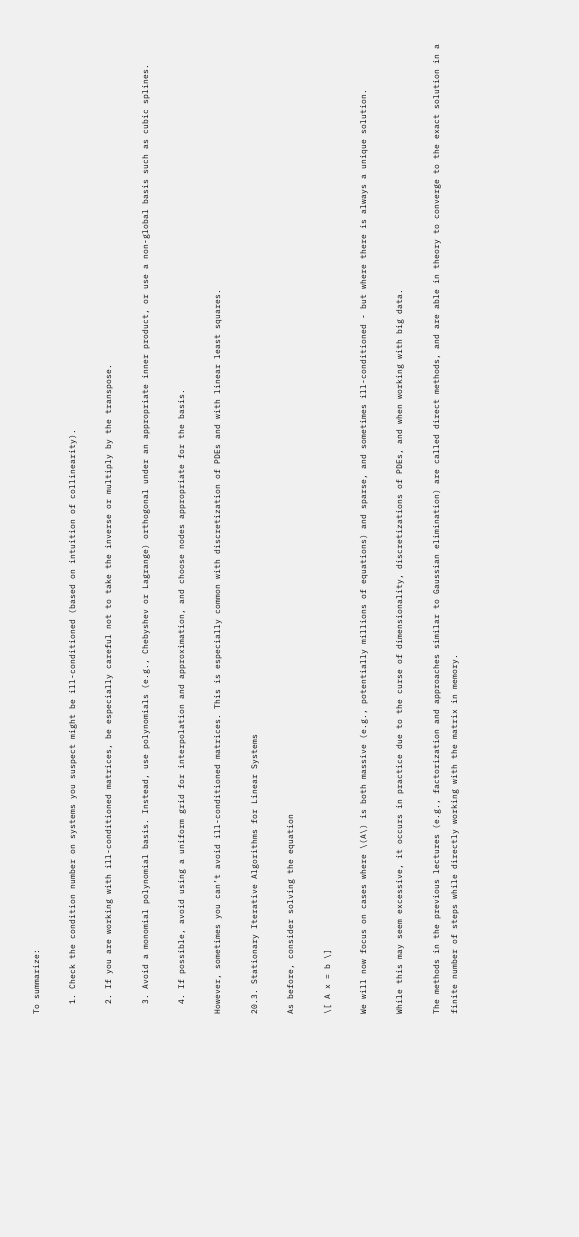To summarize:

  1. Check the condition number on systems you suspect might be ill-conditioned (based on intuition of collinearity).

  2. If you are working with ill-conditioned matrices, be especially careful not to take the inverse or multiply by the transpose.

  3. Avoid a monomial polynomial basis. Instead, use polynomials (e.g., Chebyshev or Lagrange) orthogonal under an appropriate inner product, or use a non-global basis such as cubic splines.

  4. If possible, avoid using a uniform grid for interpolation and approximation, and choose nodes appropriate for the basis.

However, sometimes you can’t avoid ill-conditioned matrices. This is especially common with discretization of PDEs and with linear least squares.

20.3. Stationary Iterative Algorithms for Linear Systems

As before, consider solving the equation

\[ A x = b \]

We will now focus on cases where \(A\) is both massive (e.g., potentially millions of equations) and sparse, and sometimes ill-conditioned - but where there is always a unique solution.

While this may seem excessive, it occurs in practice due to the curse of dimensionality, discretizations of PDEs, and when working with big data.

The methods in the previous lectures (e.g., factorization and approaches similar to Gaussian elimination) are called direct methods, and are able in theory to converge to the exact solution in a finite number of steps while directly working with the matrix in memory.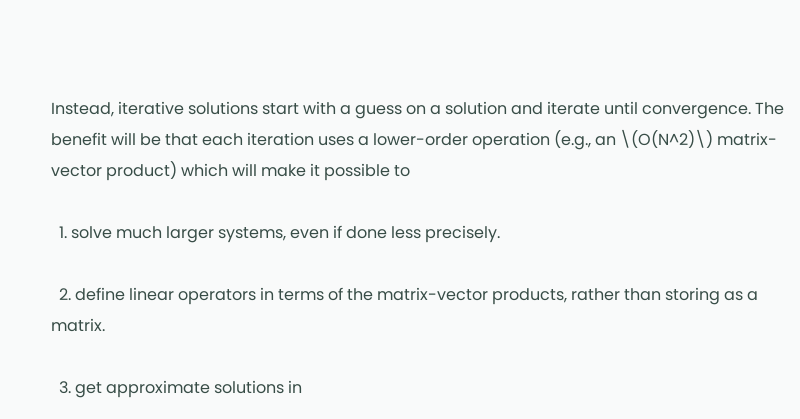Instead, iterative solutions start with a guess on a solution and iterate until convergence. The benefit will be that each iteration uses a lower-order operation (e.g., an \(O(N^2)\) matrix-vector product) which will make it possible to

  1. solve much larger systems, even if done less precisely.

  2. define linear operators in terms of the matrix-vector products, rather than storing as a matrix.

  3. get approximate solutions in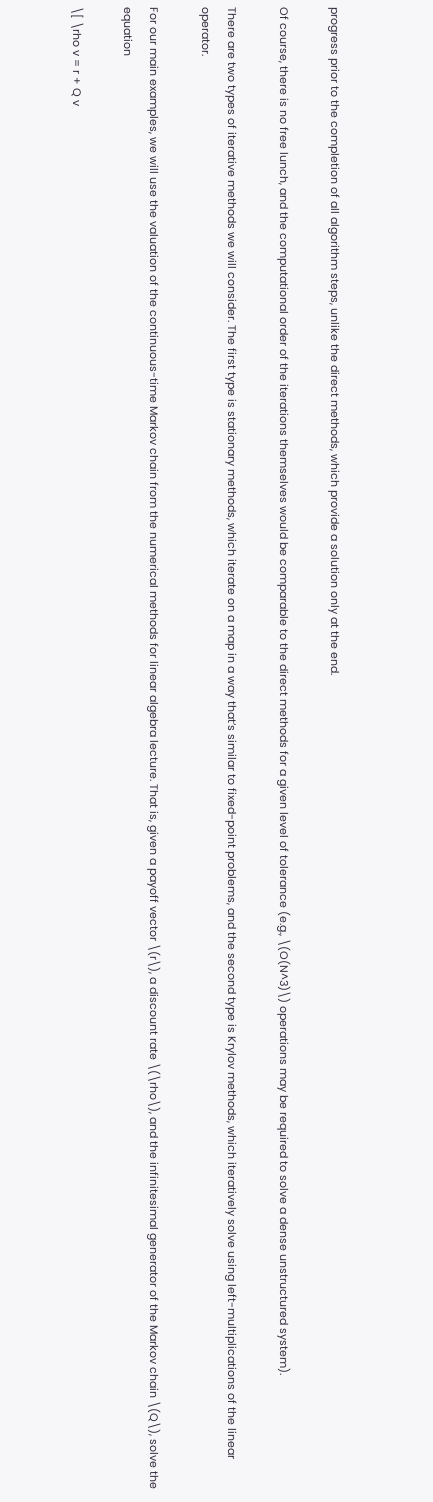progress prior to the completion of all algorithm steps, unlike the direct methods, which provide a solution only at the end.

Of course, there is no free lunch, and the computational order of the iterations themselves would be comparable to the direct methods for a given level of tolerance (e.g., \(O(N^3)\) operations may be required to solve a dense unstructured system).

There are two types of iterative methods we will consider. The first type is stationary methods, which iterate on a map in a way that’s similar to fixed-point problems, and the second type is Krylov methods, which iteratively solve using left-multiplications of the linear operator.

For our main examples, we will use the valuation of the continuous-time Markov chain from the numerical methods for linear algebra lecture. That is, given a payoff vector \(r\), a discount rate \(\rho\), and the infinitesimal generator of the Markov chain \(Q\), solve the equation

\[ \rho v = r + Q v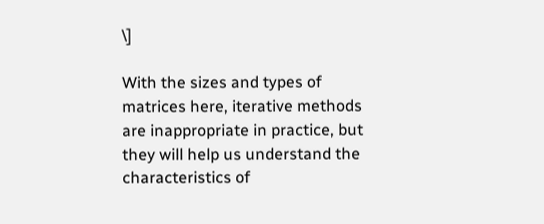\]

With the sizes and types of matrices here, iterative methods are inappropriate in practice, but they will help us understand the characteristics of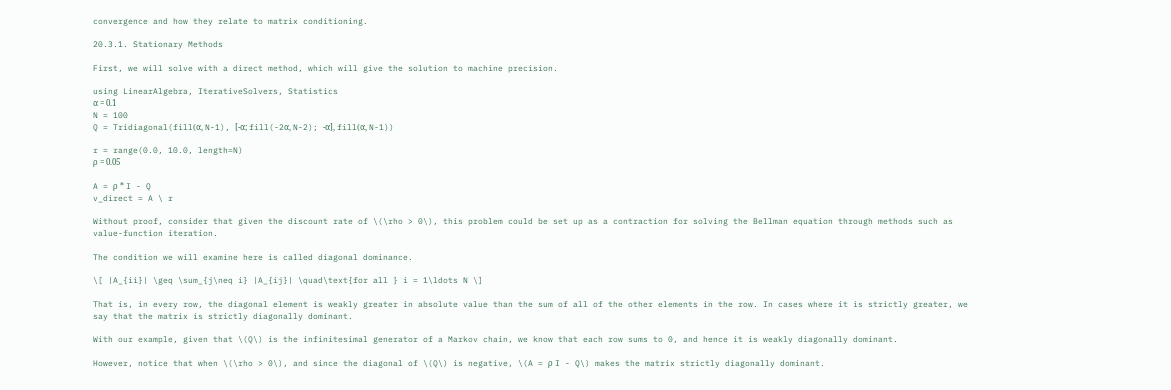convergence and how they relate to matrix conditioning.

20.3.1. Stationary Methods

First, we will solve with a direct method, which will give the solution to machine precision.

using LinearAlgebra, IterativeSolvers, Statistics
α = 0.1
N = 100
Q = Tridiagonal(fill(α, N-1), [-α; fill(-2α, N-2); -α], fill(α, N-1))

r = range(0.0, 10.0, length=N)
ρ = 0.05

A = ρ * I - Q
v_direct = A \ r

Without proof, consider that given the discount rate of \(\rho > 0\), this problem could be set up as a contraction for solving the Bellman equation through methods such as value-function iteration.

The condition we will examine here is called diagonal dominance.

\[ |A_{ii}| \geq \sum_{j\neq i} |A_{ij}| \quad\text{for all } i = 1\ldots N \]

That is, in every row, the diagonal element is weakly greater in absolute value than the sum of all of the other elements in the row. In cases where it is strictly greater, we say that the matrix is strictly diagonally dominant.

With our example, given that \(Q\) is the infinitesimal generator of a Markov chain, we know that each row sums to 0, and hence it is weakly diagonally dominant.

However, notice that when \(\rho > 0\), and since the diagonal of \(Q\) is negative, \(A = ρ I - Q\) makes the matrix strictly diagonally dominant.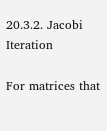20.3.2. Jacobi Iteration

For matrices that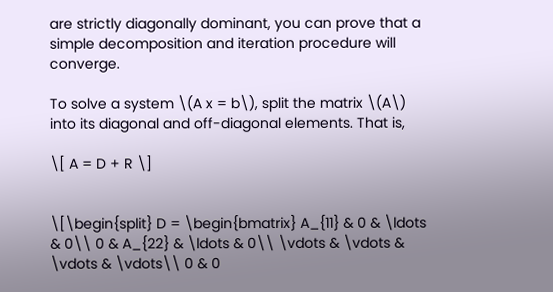are strictly diagonally dominant, you can prove that a simple decomposition and iteration procedure will converge.

To solve a system \(A x = b\), split the matrix \(A\) into its diagonal and off-diagonal elements. That is,

\[ A = D + R \]


\[\begin{split} D = \begin{bmatrix} A_{11} & 0 & \ldots & 0\\ 0 & A_{22} & \ldots & 0\\ \vdots & \vdots & \vdots & \vdots\\ 0 & 0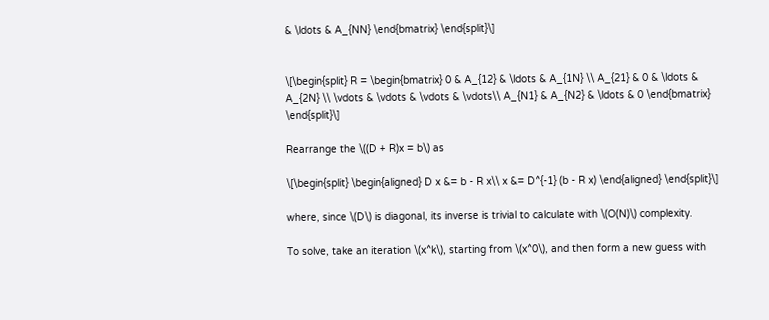& \ldots & A_{NN} \end{bmatrix} \end{split}\]


\[\begin{split} R = \begin{bmatrix} 0 & A_{12} & \ldots & A_{1N} \\ A_{21} & 0 & \ldots & A_{2N} \\ \vdots & \vdots & \vdots & \vdots\\ A_{N1} & A_{N2} & \ldots & 0 \end{bmatrix} \end{split}\]

Rearrange the \((D + R)x = b\) as

\[\begin{split} \begin{aligned} D x &= b - R x\\ x &= D^{-1} (b - R x) \end{aligned} \end{split}\]

where, since \(D\) is diagonal, its inverse is trivial to calculate with \(O(N)\) complexity.

To solve, take an iteration \(x^k\), starting from \(x^0\), and then form a new guess with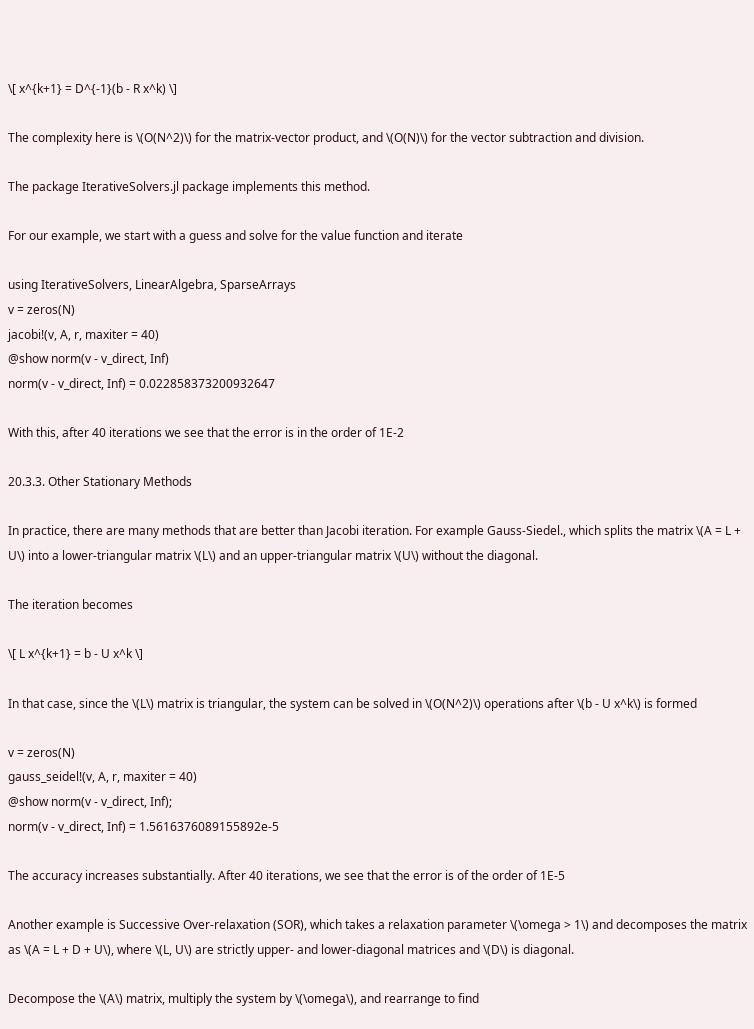\[ x^{k+1} = D^{-1}(b - R x^k) \]

The complexity here is \(O(N^2)\) for the matrix-vector product, and \(O(N)\) for the vector subtraction and division.

The package IterativeSolvers.jl package implements this method.

For our example, we start with a guess and solve for the value function and iterate

using IterativeSolvers, LinearAlgebra, SparseArrays
v = zeros(N)
jacobi!(v, A, r, maxiter = 40)
@show norm(v - v_direct, Inf)
norm(v - v_direct, Inf) = 0.022858373200932647

With this, after 40 iterations we see that the error is in the order of 1E-2

20.3.3. Other Stationary Methods

In practice, there are many methods that are better than Jacobi iteration. For example Gauss-Siedel., which splits the matrix \(A = L + U\) into a lower-triangular matrix \(L\) and an upper-triangular matrix \(U\) without the diagonal.

The iteration becomes

\[ L x^{k+1} = b - U x^k \]

In that case, since the \(L\) matrix is triangular, the system can be solved in \(O(N^2)\) operations after \(b - U x^k\) is formed

v = zeros(N)
gauss_seidel!(v, A, r, maxiter = 40)
@show norm(v - v_direct, Inf);
norm(v - v_direct, Inf) = 1.5616376089155892e-5

The accuracy increases substantially. After 40 iterations, we see that the error is of the order of 1E-5

Another example is Successive Over-relaxation (SOR), which takes a relaxation parameter \(\omega > 1\) and decomposes the matrix as \(A = L + D + U\), where \(L, U\) are strictly upper- and lower-diagonal matrices and \(D\) is diagonal.

Decompose the \(A\) matrix, multiply the system by \(\omega\), and rearrange to find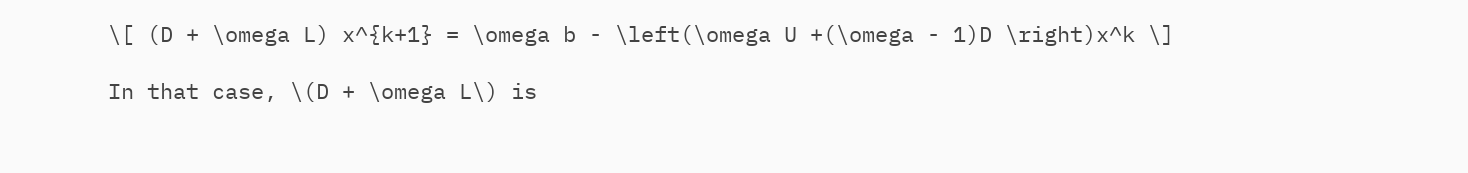\[ (D + \omega L) x^{k+1} = \omega b - \left(\omega U +(\omega - 1)D \right)x^k \]

In that case, \(D + \omega L\) is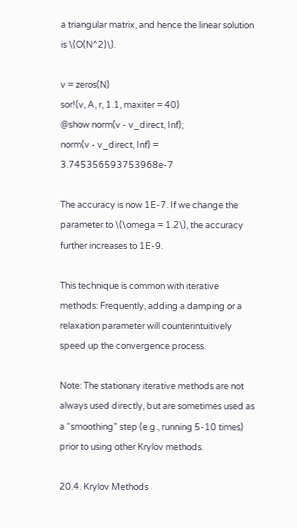a triangular matrix, and hence the linear solution is \(O(N^2)\).

v = zeros(N)
sor!(v, A, r, 1.1, maxiter = 40)
@show norm(v - v_direct, Inf);
norm(v - v_direct, Inf) = 3.745356593753968e-7

The accuracy is now 1E-7. If we change the parameter to \(\omega = 1.2\), the accuracy further increases to 1E-9.

This technique is common with iterative methods: Frequently, adding a damping or a relaxation parameter will counterintuitively speed up the convergence process.

Note: The stationary iterative methods are not always used directly, but are sometimes used as a “smoothing” step (e.g., running 5-10 times) prior to using other Krylov methods.

20.4. Krylov Methods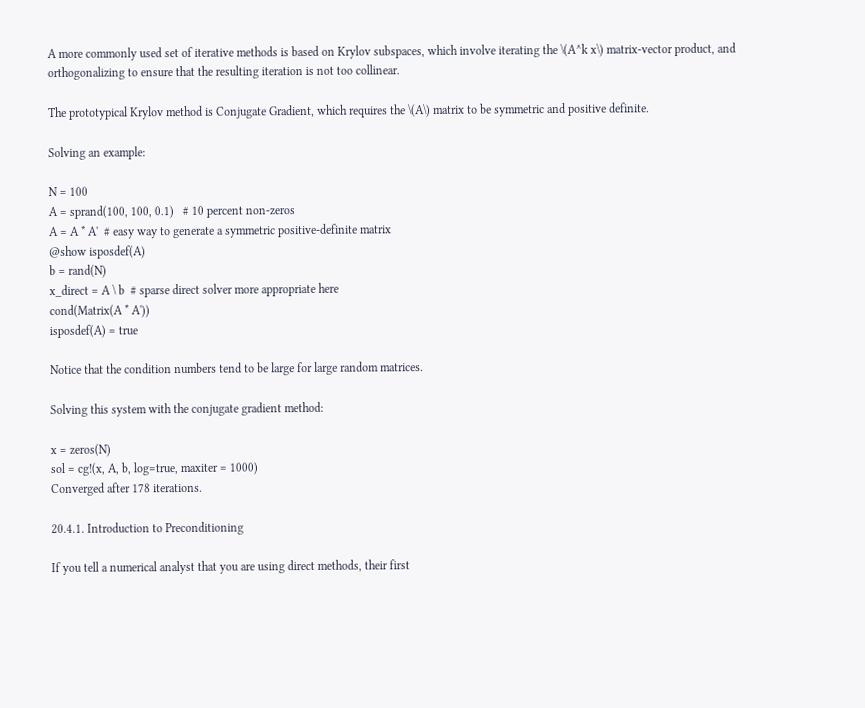A more commonly used set of iterative methods is based on Krylov subspaces, which involve iterating the \(A^k x\) matrix-vector product, and orthogonalizing to ensure that the resulting iteration is not too collinear.

The prototypical Krylov method is Conjugate Gradient, which requires the \(A\) matrix to be symmetric and positive definite.

Solving an example:

N = 100
A = sprand(100, 100, 0.1)   # 10 percent non-zeros
A = A * A'  # easy way to generate a symmetric positive-definite matrix
@show isposdef(A)
b = rand(N)
x_direct = A \ b  # sparse direct solver more appropriate here
cond(Matrix(A * A'))
isposdef(A) = true

Notice that the condition numbers tend to be large for large random matrices.

Solving this system with the conjugate gradient method:

x = zeros(N)
sol = cg!(x, A, b, log=true, maxiter = 1000)
Converged after 178 iterations.

20.4.1. Introduction to Preconditioning

If you tell a numerical analyst that you are using direct methods, their first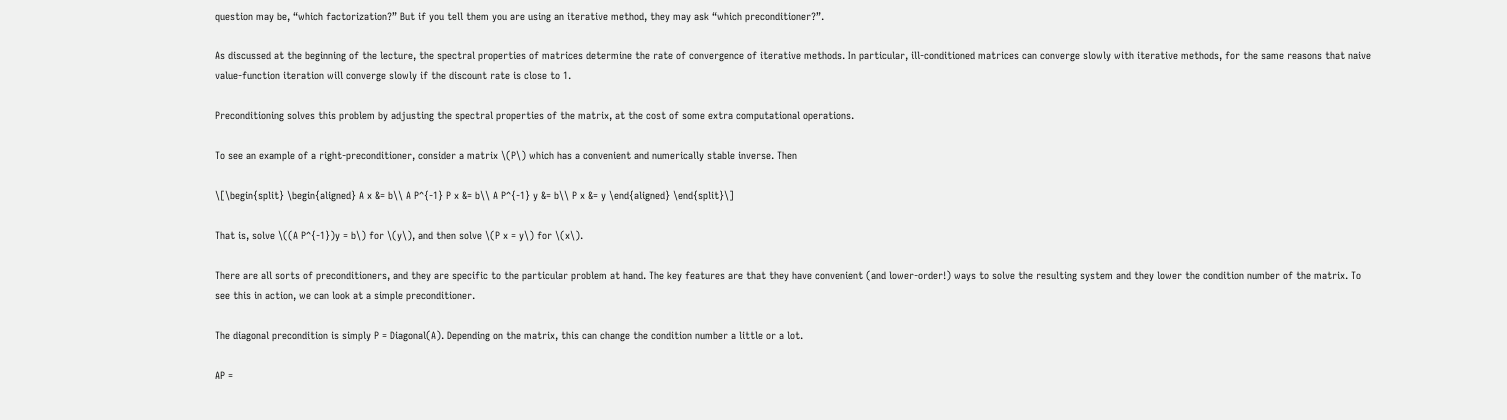question may be, “which factorization?” But if you tell them you are using an iterative method, they may ask “which preconditioner?”.

As discussed at the beginning of the lecture, the spectral properties of matrices determine the rate of convergence of iterative methods. In particular, ill-conditioned matrices can converge slowly with iterative methods, for the same reasons that naive value-function iteration will converge slowly if the discount rate is close to 1.

Preconditioning solves this problem by adjusting the spectral properties of the matrix, at the cost of some extra computational operations.

To see an example of a right-preconditioner, consider a matrix \(P\) which has a convenient and numerically stable inverse. Then

\[\begin{split} \begin{aligned} A x &= b\\ A P^{-1} P x &= b\\ A P^{-1} y &= b\\ P x &= y \end{aligned} \end{split}\]

That is, solve \((A P^{-1})y = b\) for \(y\), and then solve \(P x = y\) for \(x\).

There are all sorts of preconditioners, and they are specific to the particular problem at hand. The key features are that they have convenient (and lower-order!) ways to solve the resulting system and they lower the condition number of the matrix. To see this in action, we can look at a simple preconditioner.

The diagonal precondition is simply P = Diagonal(A). Depending on the matrix, this can change the condition number a little or a lot.

AP =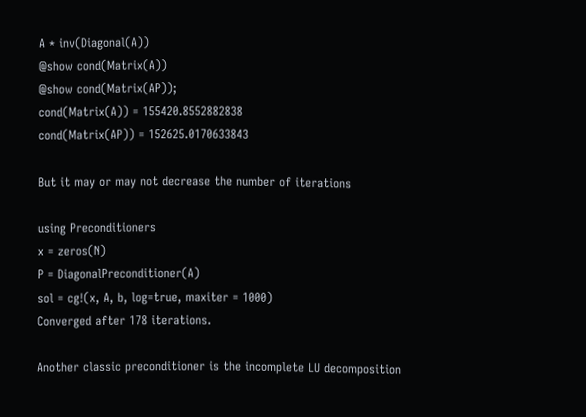A * inv(Diagonal(A))
@show cond(Matrix(A))
@show cond(Matrix(AP));
cond(Matrix(A)) = 155420.8552882838
cond(Matrix(AP)) = 152625.0170633843

But it may or may not decrease the number of iterations

using Preconditioners
x = zeros(N)
P = DiagonalPreconditioner(A)
sol = cg!(x, A, b, log=true, maxiter = 1000)
Converged after 178 iterations.

Another classic preconditioner is the incomplete LU decomposition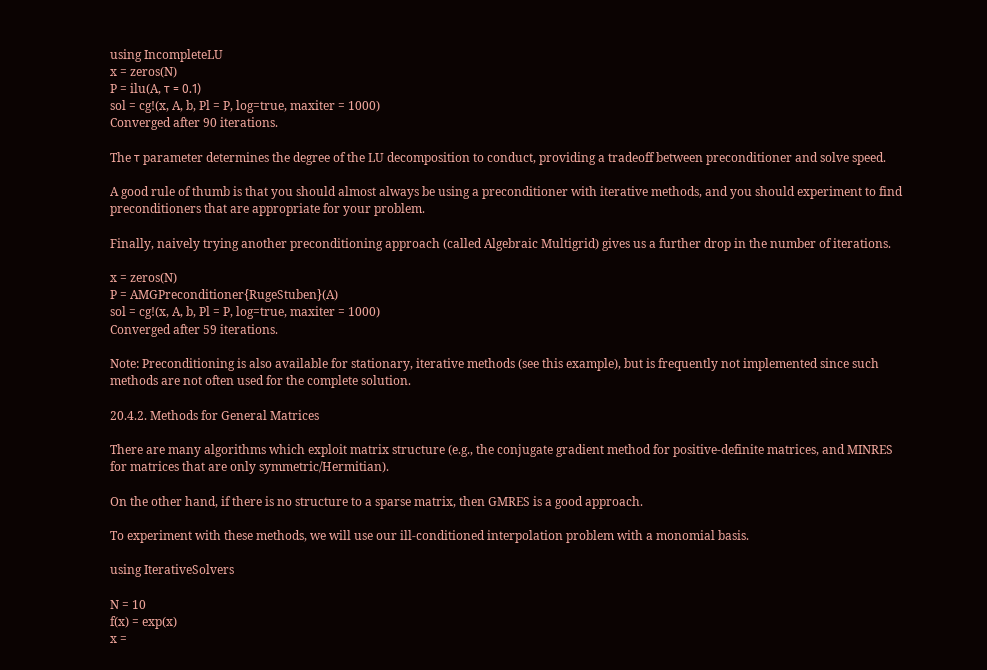using IncompleteLU
x = zeros(N)
P = ilu(A, τ = 0.1)
sol = cg!(x, A, b, Pl = P, log=true, maxiter = 1000)
Converged after 90 iterations.

The τ parameter determines the degree of the LU decomposition to conduct, providing a tradeoff between preconditioner and solve speed.

A good rule of thumb is that you should almost always be using a preconditioner with iterative methods, and you should experiment to find preconditioners that are appropriate for your problem.

Finally, naively trying another preconditioning approach (called Algebraic Multigrid) gives us a further drop in the number of iterations.

x = zeros(N)
P = AMGPreconditioner{RugeStuben}(A)
sol = cg!(x, A, b, Pl = P, log=true, maxiter = 1000)
Converged after 59 iterations.

Note: Preconditioning is also available for stationary, iterative methods (see this example), but is frequently not implemented since such methods are not often used for the complete solution.

20.4.2. Methods for General Matrices

There are many algorithms which exploit matrix structure (e.g., the conjugate gradient method for positive-definite matrices, and MINRES for matrices that are only symmetric/Hermitian).

On the other hand, if there is no structure to a sparse matrix, then GMRES is a good approach.

To experiment with these methods, we will use our ill-conditioned interpolation problem with a monomial basis.

using IterativeSolvers

N = 10
f(x) = exp(x)
x =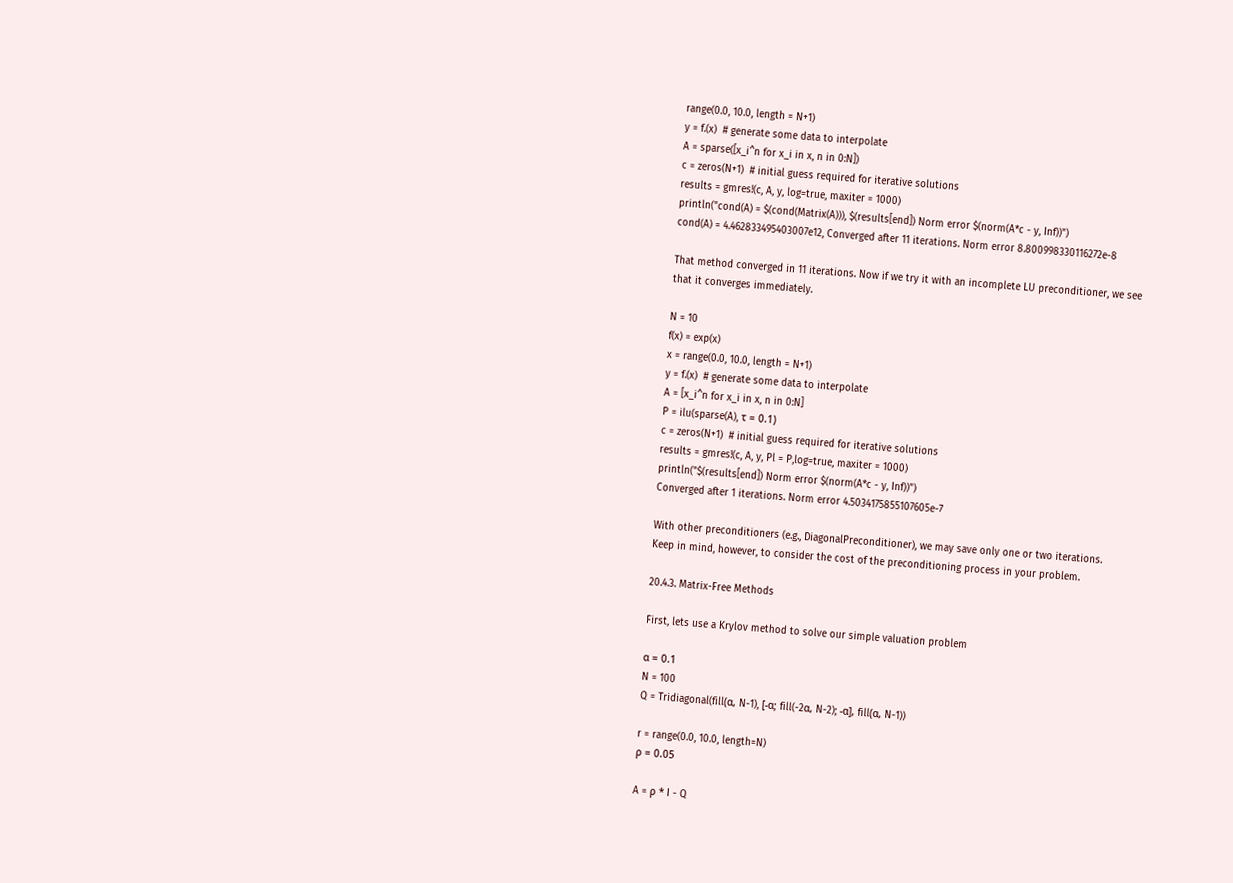range(0.0, 10.0, length = N+1)
y = f.(x)  # generate some data to interpolate
A = sparse([x_i^n for x_i in x, n in 0:N])
c = zeros(N+1)  # initial guess required for iterative solutions
results = gmres!(c, A, y, log=true, maxiter = 1000)
println("cond(A) = $(cond(Matrix(A))), $(results[end]) Norm error $(norm(A*c - y, Inf))")
cond(A) = 4.462833495403007e12, Converged after 11 iterations. Norm error 8.800998330116272e-8

That method converged in 11 iterations. Now if we try it with an incomplete LU preconditioner, we see that it converges immediately.

N = 10
f(x) = exp(x)
x = range(0.0, 10.0, length = N+1)
y = f.(x)  # generate some data to interpolate
A = [x_i^n for x_i in x, n in 0:N]
P = ilu(sparse(A), τ = 0.1)
c = zeros(N+1)  # initial guess required for iterative solutions
results = gmres!(c, A, y, Pl = P,log=true, maxiter = 1000)
println("$(results[end]) Norm error $(norm(A*c - y, Inf))")
Converged after 1 iterations. Norm error 4.5034175855107605e-7

With other preconditioners (e.g., DiagonalPreconditioner), we may save only one or two iterations. Keep in mind, however, to consider the cost of the preconditioning process in your problem.

20.4.3. Matrix-Free Methods

First, lets use a Krylov method to solve our simple valuation problem

α = 0.1
N = 100
Q = Tridiagonal(fill(α, N-1), [-α; fill(-2α, N-2); -α], fill(α, N-1))

r = range(0.0, 10.0, length=N)
ρ = 0.05

A = ρ * I - Q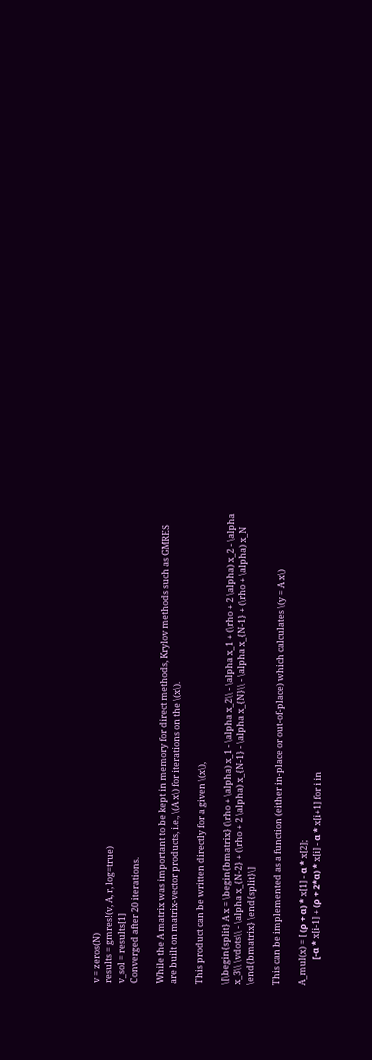v = zeros(N)
results = gmres!(v, A, r, log=true)
v_sol = results[1]
Converged after 20 iterations.

While the A matrix was important to be kept in memory for direct methods, Krylov methods such as GMRES are built on matrix-vector products, i.e., \(A x\) for iterations on the \(x\).

This product can be written directly for a given \(x\),

\[\begin{split} A x = \begin{bmatrix} (\rho + \alpha) x_1 - \alpha x_2\\ - \alpha x_1 + (\rho + 2 \alpha) x_2 - \alpha x_3\\ \vdots\\ - \alpha x_{N-2} + (\rho + 2 \alpha) x_{N-1} - \alpha x_{N}\\ - \alpha x_{N-1} + (\rho + \alpha) x_N \end{bmatrix} \end{split}\]

This can be implemented as a function (either in-place or out-of-place) which calculates \(y = A x\)

A_mul(x) = [ (ρ + α) * x[1] - α * x[2];
             [-α * x[i-1] + (ρ + 2*α) * x[i] - α * x[i+1] for i in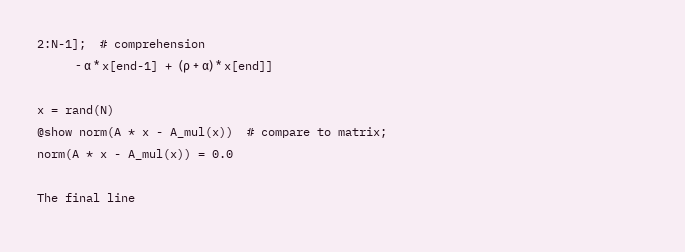2:N-1];  # comprehension
             - α * x[end-1] + (ρ + α) * x[end]]

x = rand(N)
@show norm(A * x - A_mul(x))  # compare to matrix;
norm(A * x - A_mul(x)) = 0.0

The final line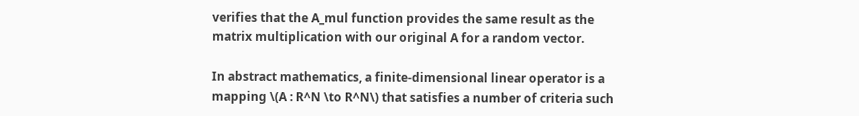verifies that the A_mul function provides the same result as the matrix multiplication with our original A for a random vector.

In abstract mathematics, a finite-dimensional linear operator is a mapping \(A : R^N \to R^N\) that satisfies a number of criteria such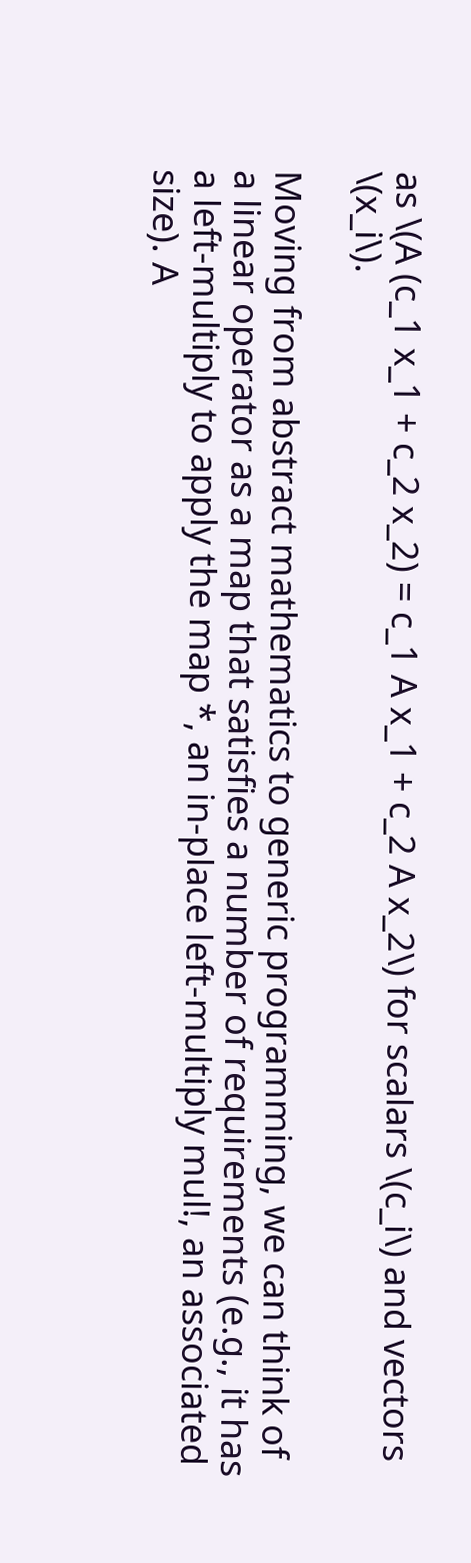as \(A (c_1 x_1 + c_2 x_2) = c_1 A x_1 + c_2 A x_2\) for scalars \(c_i\) and vectors \(x_i\).

Moving from abstract mathematics to generic programming, we can think of a linear operator as a map that satisfies a number of requirements (e.g., it has a left-multiply to apply the map *, an in-place left-multiply mul!, an associated size). A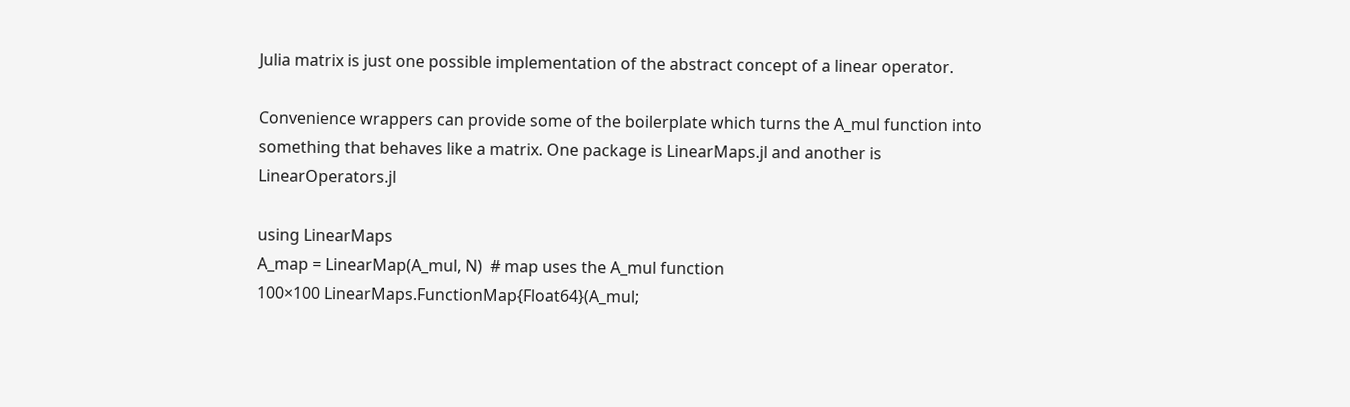Julia matrix is just one possible implementation of the abstract concept of a linear operator.

Convenience wrappers can provide some of the boilerplate which turns the A_mul function into something that behaves like a matrix. One package is LinearMaps.jl and another is LinearOperators.jl

using LinearMaps
A_map = LinearMap(A_mul, N)  # map uses the A_mul function
100×100 LinearMaps.FunctionMap{Float64}(A_mul;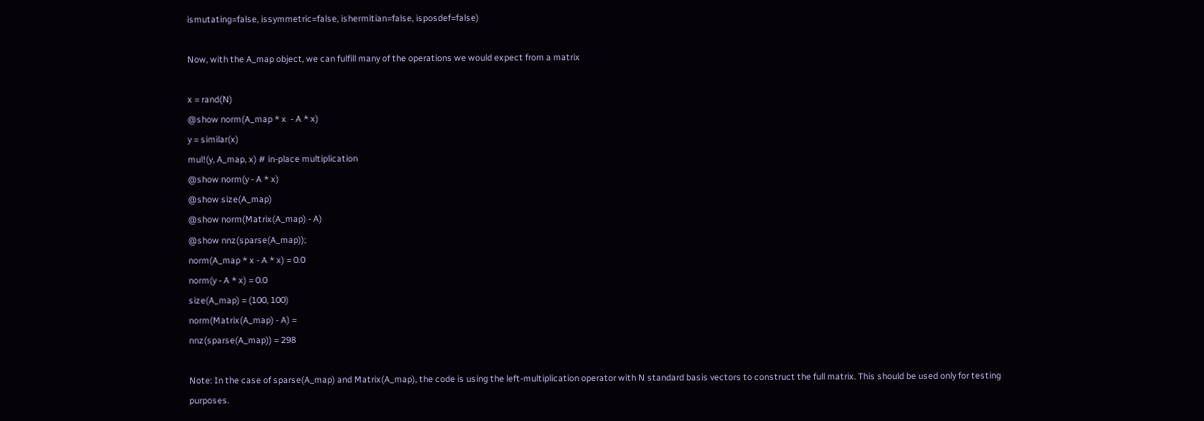ismutating=false, issymmetric=false, ishermitian=false, isposdef=false)

Now, with the A_map object, we can fulfill many of the operations we would expect from a matrix

x = rand(N)
@show norm(A_map * x  - A * x)
y = similar(x)
mul!(y, A_map, x) # in-place multiplication
@show norm(y - A * x)
@show size(A_map)
@show norm(Matrix(A_map) - A)
@show nnz(sparse(A_map));
norm(A_map * x - A * x) = 0.0
norm(y - A * x) = 0.0
size(A_map) = (100, 100)
norm(Matrix(A_map) - A) =
nnz(sparse(A_map)) = 298

Note: In the case of sparse(A_map) and Matrix(A_map), the code is using the left-multiplication operator with N standard basis vectors to construct the full matrix. This should be used only for testing purposes.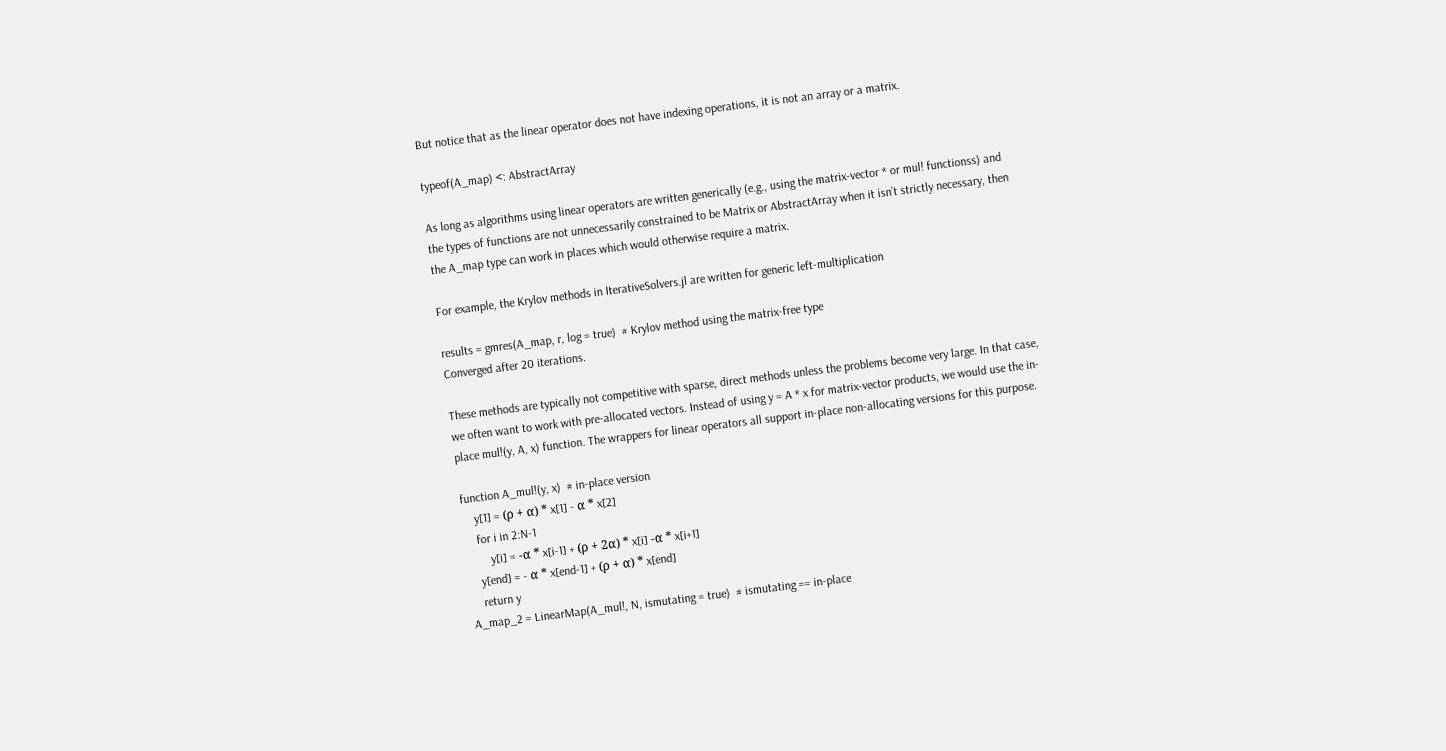But notice that as the linear operator does not have indexing operations, it is not an array or a matrix.

typeof(A_map) <: AbstractArray

As long as algorithms using linear operators are written generically (e.g., using the matrix-vector * or mul! functionss) and the types of functions are not unnecessarily constrained to be Matrix or AbstractArray when it isn’t strictly necessary, then the A_map type can work in places which would otherwise require a matrix.

For example, the Krylov methods in IterativeSolvers.jl are written for generic left-multiplication

results = gmres(A_map, r, log = true)  # Krylov method using the matrix-free type
Converged after 20 iterations.

These methods are typically not competitive with sparse, direct methods unless the problems become very large. In that case, we often want to work with pre-allocated vectors. Instead of using y = A * x for matrix-vector products, we would use the in-place mul!(y, A, x) function. The wrappers for linear operators all support in-place non-allocating versions for this purpose.

function A_mul!(y, x)  # in-place version
    y[1] = (ρ + α) * x[1] - α * x[2]
    for i in 2:N-1
        y[i] = -α * x[i-1] + (ρ + 2α) * x[i] -α * x[i+1]
    y[end] = - α * x[end-1] + (ρ + α) * x[end]
    return y
A_map_2 = LinearMap(A_mul!, N, ismutating = true)  # ismutating == in-place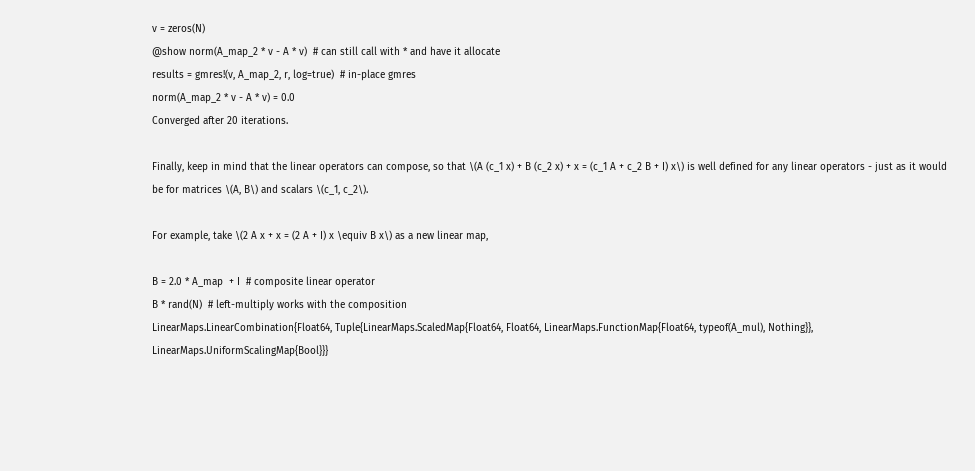v = zeros(N)
@show norm(A_map_2 * v - A * v)  # can still call with * and have it allocate
results = gmres!(v, A_map_2, r, log=true)  # in-place gmres
norm(A_map_2 * v - A * v) = 0.0
Converged after 20 iterations.

Finally, keep in mind that the linear operators can compose, so that \(A (c_1 x) + B (c_2 x) + x = (c_1 A + c_2 B + I) x\) is well defined for any linear operators - just as it would be for matrices \(A, B\) and scalars \(c_1, c_2\).

For example, take \(2 A x + x = (2 A + I) x \equiv B x\) as a new linear map,

B = 2.0 * A_map  + I  # composite linear operator
B * rand(N)  # left-multiply works with the composition
LinearMaps.LinearCombination{Float64, Tuple{LinearMaps.ScaledMap{Float64, Float64, LinearMaps.FunctionMap{Float64, typeof(A_mul), Nothing}}, LinearMaps.UniformScalingMap{Bool}}}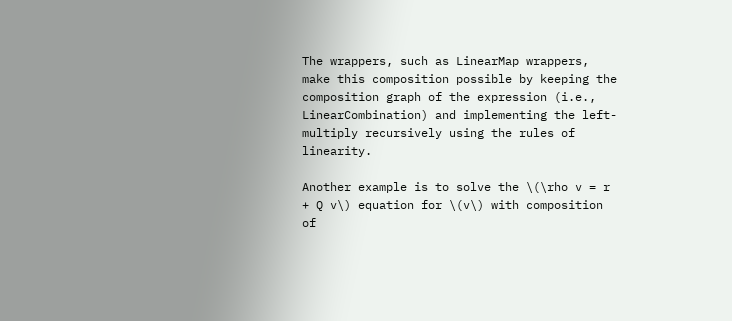The wrappers, such as LinearMap wrappers, make this composition possible by keeping the composition graph of the expression (i.e., LinearCombination) and implementing the left-multiply recursively using the rules of linearity.

Another example is to solve the \(\rho v = r + Q v\) equation for \(v\) with composition of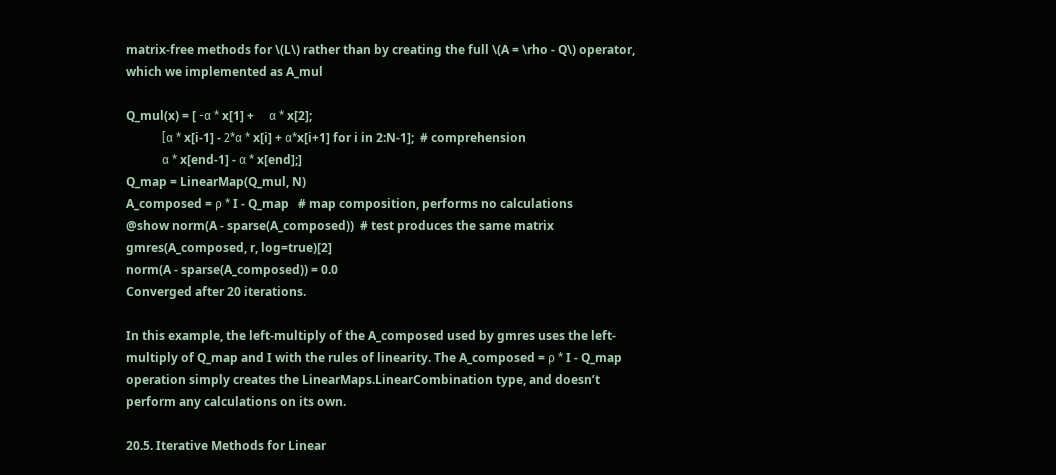matrix-free methods for \(L\) rather than by creating the full \(A = \rho - Q\) operator, which we implemented as A_mul

Q_mul(x) = [ -α * x[1] +     α * x[2];
            [α * x[i-1] - 2*α * x[i] + α*x[i+1] for i in 2:N-1];  # comprehension
            α * x[end-1] - α * x[end];]
Q_map = LinearMap(Q_mul, N)
A_composed = ρ * I - Q_map   # map composition, performs no calculations
@show norm(A - sparse(A_composed))  # test produces the same matrix
gmres(A_composed, r, log=true)[2]
norm(A - sparse(A_composed)) = 0.0
Converged after 20 iterations.

In this example, the left-multiply of the A_composed used by gmres uses the left-multiply of Q_map and I with the rules of linearity. The A_composed = ρ * I - Q_map operation simply creates the LinearMaps.LinearCombination type, and doesn’t perform any calculations on its own.

20.5. Iterative Methods for Linear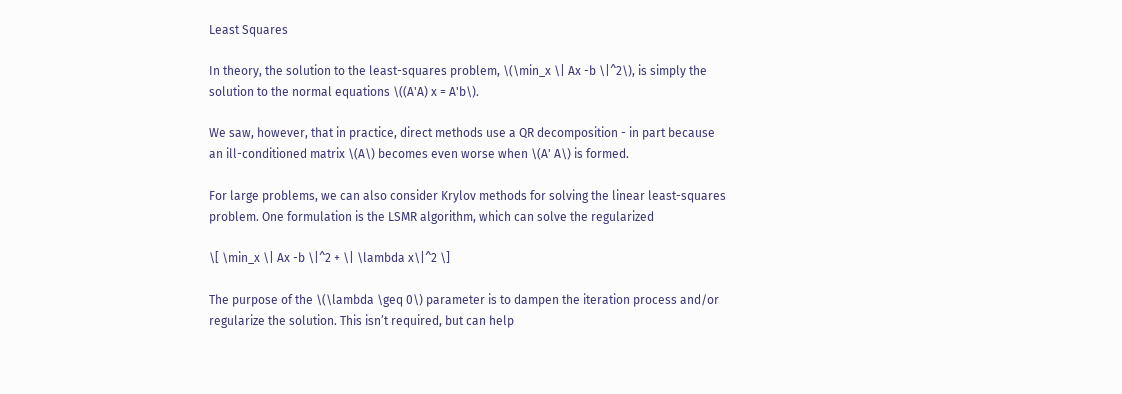Least Squares

In theory, the solution to the least-squares problem, \(\min_x \| Ax -b \|^2\), is simply the solution to the normal equations \((A'A) x = A'b\).

We saw, however, that in practice, direct methods use a QR decomposition - in part because an ill-conditioned matrix \(A\) becomes even worse when \(A' A\) is formed.

For large problems, we can also consider Krylov methods for solving the linear least-squares problem. One formulation is the LSMR algorithm, which can solve the regularized

\[ \min_x \| Ax -b \|^2 + \| \lambda x\|^2 \]

The purpose of the \(\lambda \geq 0\) parameter is to dampen the iteration process and/or regularize the solution. This isn’t required, but can help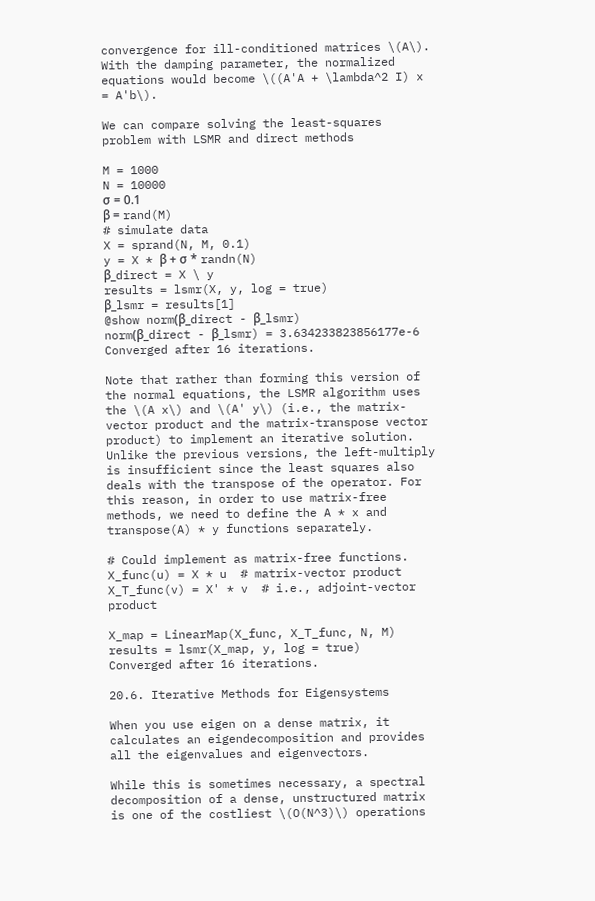convergence for ill-conditioned matrices \(A\). With the damping parameter, the normalized equations would become \((A'A + \lambda^2 I) x = A'b\).

We can compare solving the least-squares problem with LSMR and direct methods

M = 1000
N = 10000
σ = 0.1
β = rand(M)
# simulate data
X = sprand(N, M, 0.1)
y = X * β + σ * randn(N)
β_direct = X \ y
results = lsmr(X, y, log = true)
β_lsmr = results[1]
@show norm(β_direct - β_lsmr)
norm(β_direct - β_lsmr) = 3.634233823856177e-6
Converged after 16 iterations.

Note that rather than forming this version of the normal equations, the LSMR algorithm uses the \(A x\) and \(A' y\) (i.e., the matrix-vector product and the matrix-transpose vector product) to implement an iterative solution. Unlike the previous versions, the left-multiply is insufficient since the least squares also deals with the transpose of the operator. For this reason, in order to use matrix-free methods, we need to define the A * x and transpose(A) * y functions separately.

# Could implement as matrix-free functions.
X_func(u) = X * u  # matrix-vector product
X_T_func(v) = X' * v  # i.e., adjoint-vector product

X_map = LinearMap(X_func, X_T_func, N, M)
results = lsmr(X_map, y, log = true)
Converged after 16 iterations.

20.6. Iterative Methods for Eigensystems

When you use eigen on a dense matrix, it calculates an eigendecomposition and provides all the eigenvalues and eigenvectors.

While this is sometimes necessary, a spectral decomposition of a dense, unstructured matrix is one of the costliest \(O(N^3)\) operations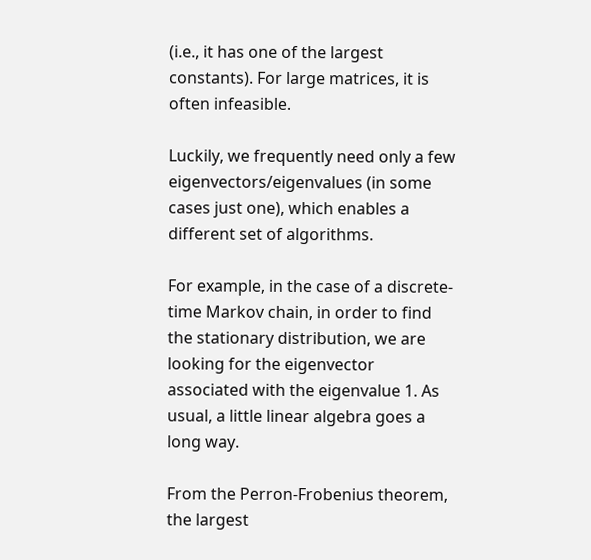(i.e., it has one of the largest constants). For large matrices, it is often infeasible.

Luckily, we frequently need only a few eigenvectors/eigenvalues (in some cases just one), which enables a different set of algorithms.

For example, in the case of a discrete-time Markov chain, in order to find the stationary distribution, we are looking for the eigenvector associated with the eigenvalue 1. As usual, a little linear algebra goes a long way.

From the Perron-Frobenius theorem, the largest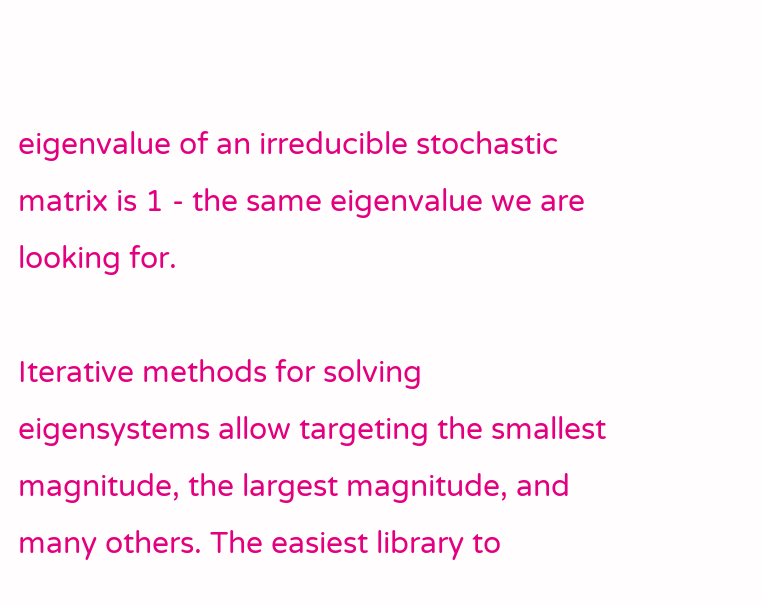eigenvalue of an irreducible stochastic matrix is 1 - the same eigenvalue we are looking for.

Iterative methods for solving eigensystems allow targeting the smallest magnitude, the largest magnitude, and many others. The easiest library to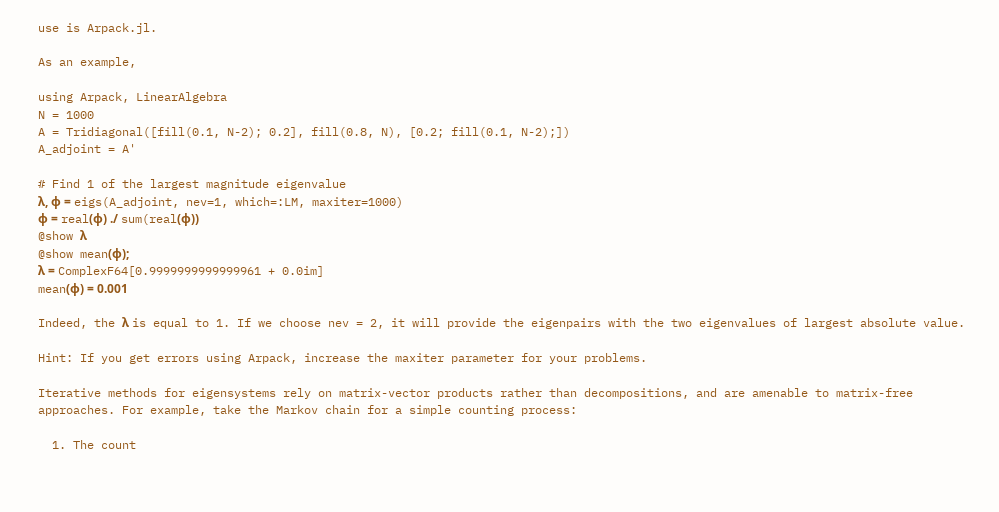use is Arpack.jl.

As an example,

using Arpack, LinearAlgebra
N = 1000
A = Tridiagonal([fill(0.1, N-2); 0.2], fill(0.8, N), [0.2; fill(0.1, N-2);])
A_adjoint = A'

# Find 1 of the largest magnitude eigenvalue
λ, ϕ = eigs(A_adjoint, nev=1, which=:LM, maxiter=1000)
ϕ = real(ϕ) ./ sum(real(ϕ))
@show λ
@show mean(ϕ);
λ = ComplexF64[0.9999999999999961 + 0.0im]
mean(ϕ) = 0.001

Indeed, the λ is equal to 1. If we choose nev = 2, it will provide the eigenpairs with the two eigenvalues of largest absolute value.

Hint: If you get errors using Arpack, increase the maxiter parameter for your problems.

Iterative methods for eigensystems rely on matrix-vector products rather than decompositions, and are amenable to matrix-free approaches. For example, take the Markov chain for a simple counting process:

  1. The count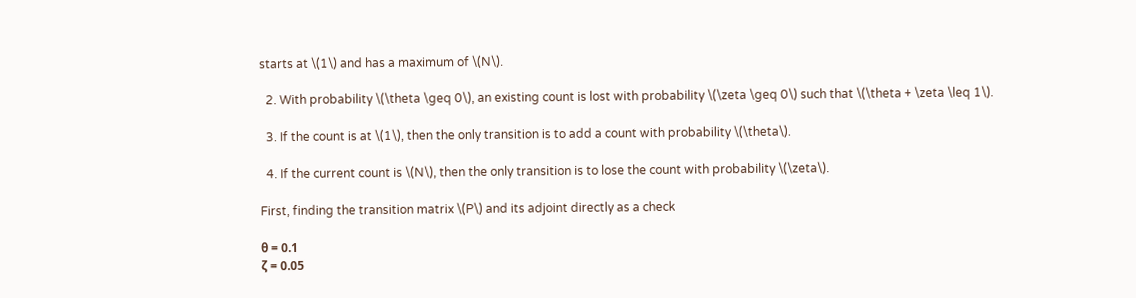starts at \(1\) and has a maximum of \(N\).

  2. With probability \(\theta \geq 0\), an existing count is lost with probability \(\zeta \geq 0\) such that \(\theta + \zeta \leq 1\).

  3. If the count is at \(1\), then the only transition is to add a count with probability \(\theta\).

  4. If the current count is \(N\), then the only transition is to lose the count with probability \(\zeta\).

First, finding the transition matrix \(P\) and its adjoint directly as a check

θ = 0.1
ζ = 0.05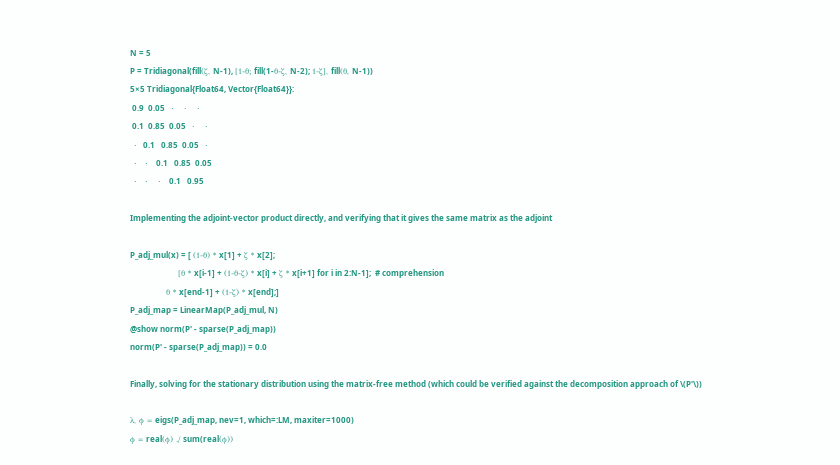N = 5
P = Tridiagonal(fill(ζ, N-1), [1-θ; fill(1-θ-ζ, N-2); 1-ζ], fill(θ, N-1))
5×5 Tridiagonal{Float64, Vector{Float64}}:
 0.9  0.05   ⋅     ⋅     ⋅
 0.1  0.85  0.05   ⋅     ⋅
  ⋅   0.1   0.85  0.05   ⋅
  ⋅    ⋅    0.1   0.85  0.05
  ⋅    ⋅     ⋅    0.1   0.95

Implementing the adjoint-vector product directly, and verifying that it gives the same matrix as the adjoint

P_adj_mul(x) = [ (1-θ) * x[1] + ζ * x[2];
                [θ * x[i-1] + (1-θ-ζ) * x[i] + ζ * x[i+1] for i in 2:N-1];  # comprehension
            θ * x[end-1] + (1-ζ) * x[end];]
P_adj_map = LinearMap(P_adj_mul, N)
@show norm(P' - sparse(P_adj_map))
norm(P' - sparse(P_adj_map)) = 0.0

Finally, solving for the stationary distribution using the matrix-free method (which could be verified against the decomposition approach of \(P'\))

λ, ϕ = eigs(P_adj_map, nev=1, which=:LM, maxiter=1000)
ϕ = real(ϕ) ./ sum(real(ϕ))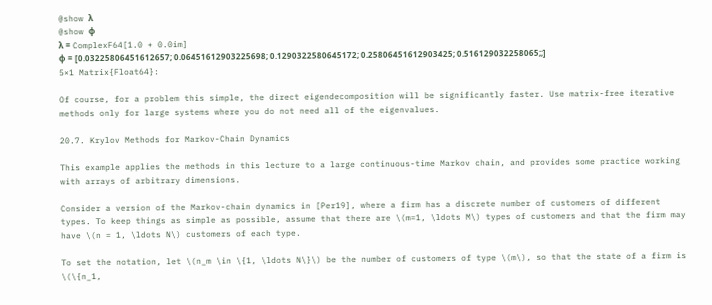@show λ
@show ϕ
λ = ComplexF64[1.0 + 0.0im]
ϕ = [0.03225806451612657; 0.06451612903225698; 0.1290322580645172; 0.25806451612903425; 0.516129032258065;;]
5×1 Matrix{Float64}:

Of course, for a problem this simple, the direct eigendecomposition will be significantly faster. Use matrix-free iterative methods only for large systems where you do not need all of the eigenvalues.

20.7. Krylov Methods for Markov-Chain Dynamics

This example applies the methods in this lecture to a large continuous-time Markov chain, and provides some practice working with arrays of arbitrary dimensions.

Consider a version of the Markov-chain dynamics in [Per19], where a firm has a discrete number of customers of different types. To keep things as simple as possible, assume that there are \(m=1, \ldots M\) types of customers and that the firm may have \(n = 1, \ldots N\) customers of each type.

To set the notation, let \(n_m \in \{1, \ldots N\}\) be the number of customers of type \(m\), so that the state of a firm is \(\{n_1,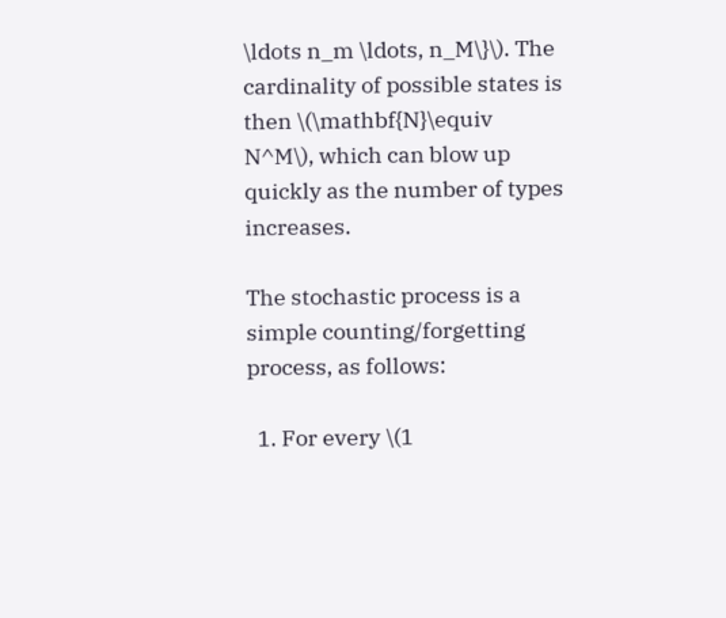\ldots n_m \ldots, n_M\}\). The cardinality of possible states is then \(\mathbf{N}\equiv N^M\), which can blow up quickly as the number of types increases.

The stochastic process is a simple counting/forgetting process, as follows:

  1. For every \(1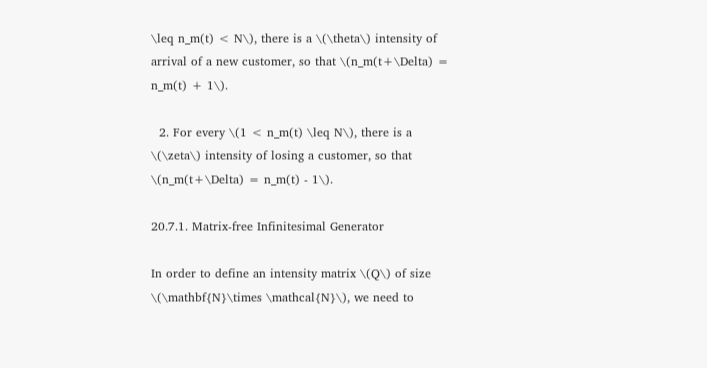\leq n_m(t) < N\), there is a \(\theta\) intensity of arrival of a new customer, so that \(n_m(t+\Delta) = n_m(t) + 1\).

  2. For every \(1 < n_m(t) \leq N\), there is a \(\zeta\) intensity of losing a customer, so that \(n_m(t+\Delta) = n_m(t) - 1\).

20.7.1. Matrix-free Infinitesimal Generator

In order to define an intensity matrix \(Q\) of size \(\mathbf{N}\times \mathcal{N}\), we need to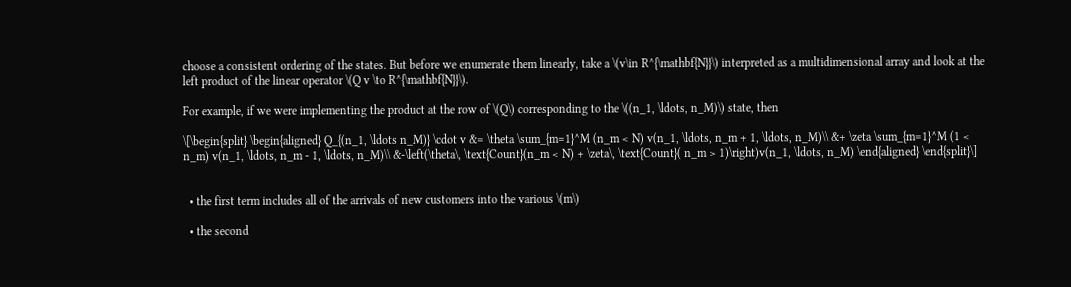choose a consistent ordering of the states. But before we enumerate them linearly, take a \(v\in R^{\mathbf{N}}\) interpreted as a multidimensional array and look at the left product of the linear operator \(Q v \to R^{\mathbf{N}}\).

For example, if we were implementing the product at the row of \(Q\) corresponding to the \((n_1, \ldots, n_M)\) state, then

\[\begin{split} \begin{aligned} Q_{(n_1, \ldots n_M)} \cdot v &= \theta \sum_{m=1}^M (n_m < N) v(n_1, \ldots, n_m + 1, \ldots, n_M)\\ &+ \zeta \sum_{m=1}^M (1 < n_m) v(n_1, \ldots, n_m - 1, \ldots, n_M)\\ &-\left(\theta\, \text{Count}(n_m < N) + \zeta\, \text{Count}( n_m > 1)\right)v(n_1, \ldots, n_M) \end{aligned} \end{split}\]


  • the first term includes all of the arrivals of new customers into the various \(m\)

  • the second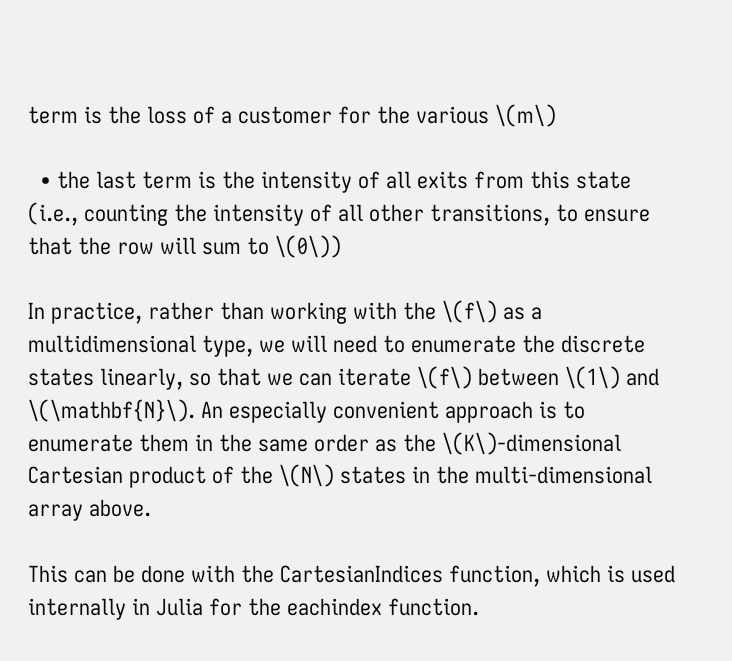term is the loss of a customer for the various \(m\)

  • the last term is the intensity of all exits from this state (i.e., counting the intensity of all other transitions, to ensure that the row will sum to \(0\))

In practice, rather than working with the \(f\) as a multidimensional type, we will need to enumerate the discrete states linearly, so that we can iterate \(f\) between \(1\) and \(\mathbf{N}\). An especially convenient approach is to enumerate them in the same order as the \(K\)-dimensional Cartesian product of the \(N\) states in the multi-dimensional array above.

This can be done with the CartesianIndices function, which is used internally in Julia for the eachindex function.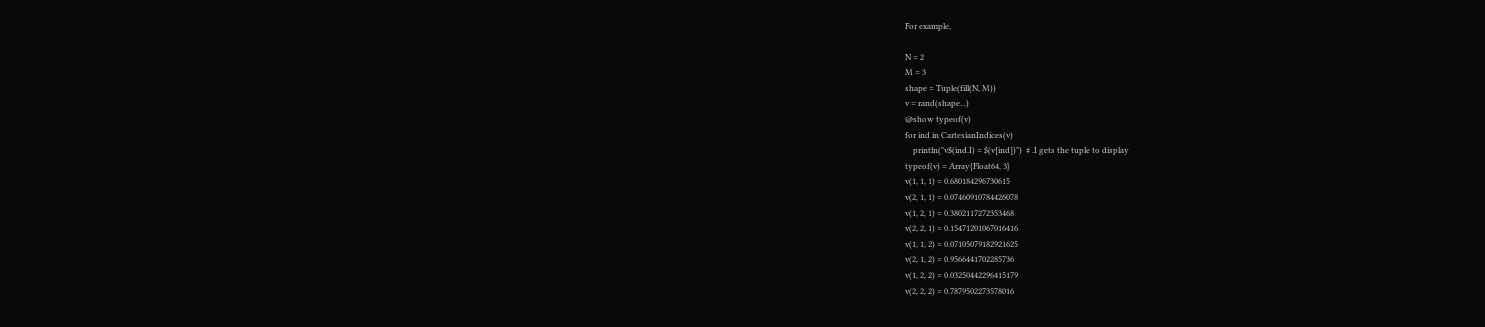For example,

N = 2
M = 3
shape = Tuple(fill(N, M))
v = rand(shape...)
@show typeof(v)
for ind in CartesianIndices(v)
    println("v$(ind.I) = $(v[ind])")  # .I gets the tuple to display
typeof(v) = Array{Float64, 3}
v(1, 1, 1) = 0.680184296730615
v(2, 1, 1) = 0.07460910784426078
v(1, 2, 1) = 0.3802117272353468
v(2, 2, 1) = 0.15471201067016416
v(1, 1, 2) = 0.07105079182921625
v(2, 1, 2) = 0.9566441702285736
v(1, 2, 2) = 0.03250442296415179
v(2, 2, 2) = 0.7879502273578016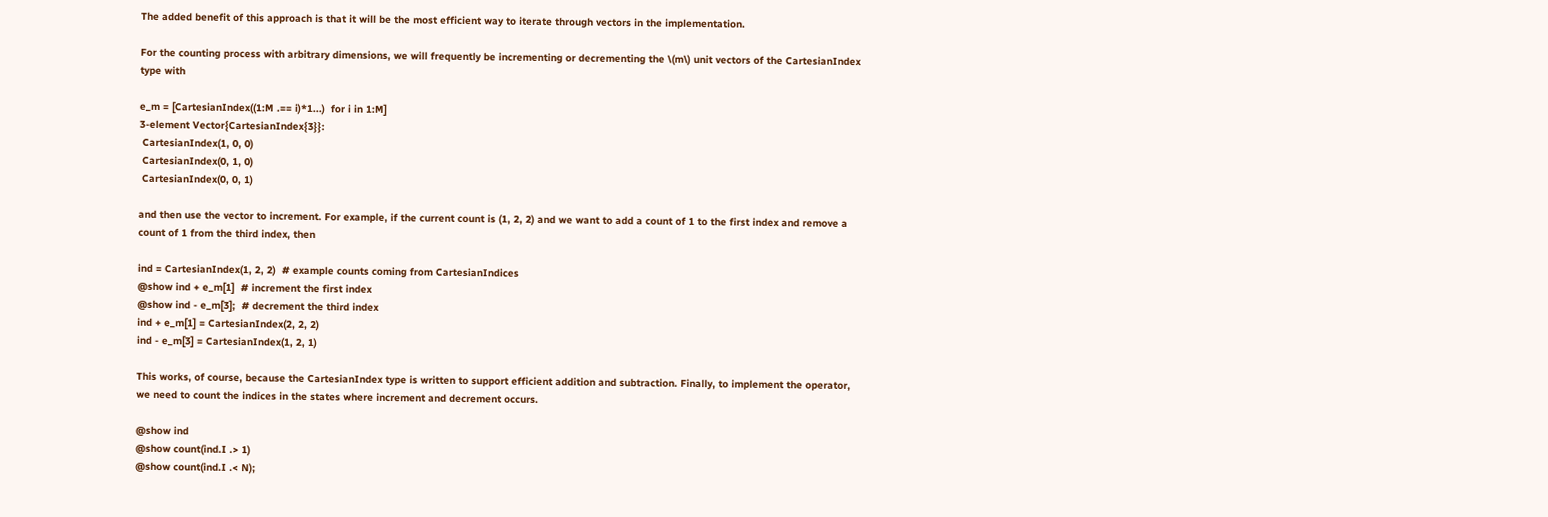The added benefit of this approach is that it will be the most efficient way to iterate through vectors in the implementation.

For the counting process with arbitrary dimensions, we will frequently be incrementing or decrementing the \(m\) unit vectors of the CartesianIndex type with

e_m = [CartesianIndex((1:M .== i)*1...)  for i in 1:M]
3-element Vector{CartesianIndex{3}}:
 CartesianIndex(1, 0, 0)
 CartesianIndex(0, 1, 0)
 CartesianIndex(0, 0, 1)

and then use the vector to increment. For example, if the current count is (1, 2, 2) and we want to add a count of 1 to the first index and remove a count of 1 from the third index, then

ind = CartesianIndex(1, 2, 2)  # example counts coming from CartesianIndices
@show ind + e_m[1]  # increment the first index
@show ind - e_m[3];  # decrement the third index
ind + e_m[1] = CartesianIndex(2, 2, 2)
ind - e_m[3] = CartesianIndex(1, 2, 1)

This works, of course, because the CartesianIndex type is written to support efficient addition and subtraction. Finally, to implement the operator, we need to count the indices in the states where increment and decrement occurs.

@show ind
@show count(ind.I .> 1)
@show count(ind.I .< N);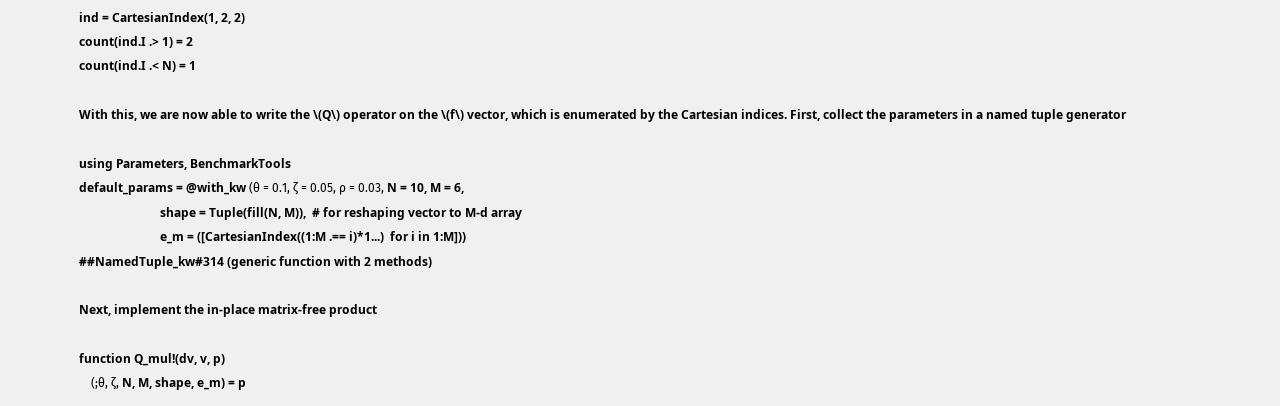ind = CartesianIndex(1, 2, 2)
count(ind.I .> 1) = 2
count(ind.I .< N) = 1

With this, we are now able to write the \(Q\) operator on the \(f\) vector, which is enumerated by the Cartesian indices. First, collect the parameters in a named tuple generator

using Parameters, BenchmarkTools
default_params = @with_kw (θ = 0.1, ζ = 0.05, ρ = 0.03, N = 10, M = 6,
                           shape = Tuple(fill(N, M)),  # for reshaping vector to M-d array
                           e_m = ([CartesianIndex((1:M .== i)*1...)  for i in 1:M]))
##NamedTuple_kw#314 (generic function with 2 methods)

Next, implement the in-place matrix-free product

function Q_mul!(dv, v, p)
    (;θ, ζ, N, M, shape, e_m) = p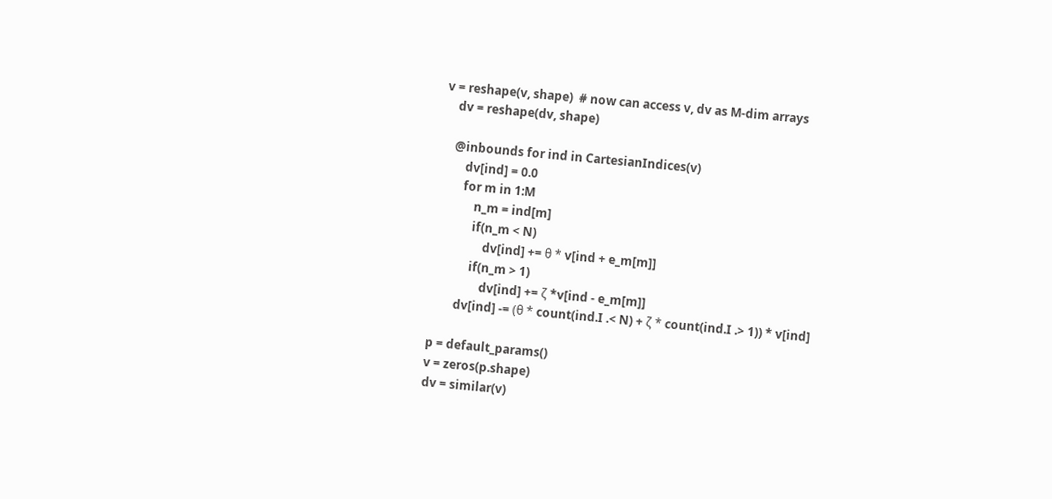v = reshape(v, shape)  # now can access v, dv as M-dim arrays
    dv = reshape(dv, shape)

    @inbounds for ind in CartesianIndices(v)
        dv[ind] = 0.0
        for m in 1:M
            n_m = ind[m]
            if(n_m < N)
                dv[ind] += θ * v[ind + e_m[m]]
            if(n_m > 1)
                dv[ind] += ζ *v[ind - e_m[m]]
        dv[ind] -= (θ * count(ind.I .< N) + ζ * count(ind.I .> 1)) * v[ind]

p = default_params()
v = zeros(p.shape)
dv = similar(v)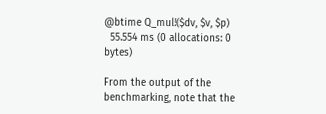@btime Q_mul!($dv, $v, $p)
  55.554 ms (0 allocations: 0 bytes)

From the output of the benchmarking, note that the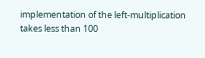implementation of the left-multiplication takes less than 100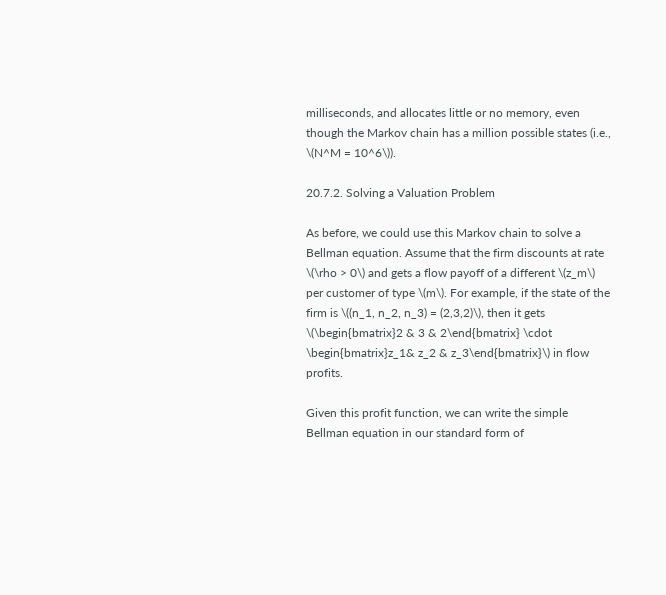milliseconds, and allocates little or no memory, even though the Markov chain has a million possible states (i.e., \(N^M = 10^6\)).

20.7.2. Solving a Valuation Problem

As before, we could use this Markov chain to solve a Bellman equation. Assume that the firm discounts at rate \(\rho > 0\) and gets a flow payoff of a different \(z_m\) per customer of type \(m\). For example, if the state of the firm is \((n_1, n_2, n_3) = (2,3,2)\), then it gets \(\begin{bmatrix}2 & 3 & 2\end{bmatrix} \cdot \begin{bmatrix}z_1& z_2 & z_3\end{bmatrix}\) in flow profits.

Given this profit function, we can write the simple Bellman equation in our standard form of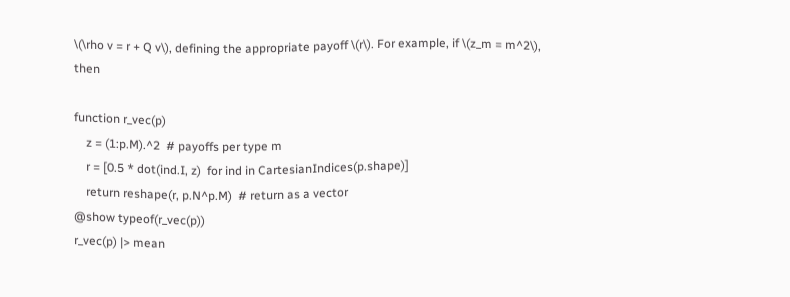\(\rho v = r + Q v\), defining the appropriate payoff \(r\). For example, if \(z_m = m^2\), then

function r_vec(p)
    z = (1:p.M).^2  # payoffs per type m
    r = [0.5 * dot(ind.I, z)  for ind in CartesianIndices(p.shape)]
    return reshape(r, p.N^p.M)  # return as a vector
@show typeof(r_vec(p))
r_vec(p) |> mean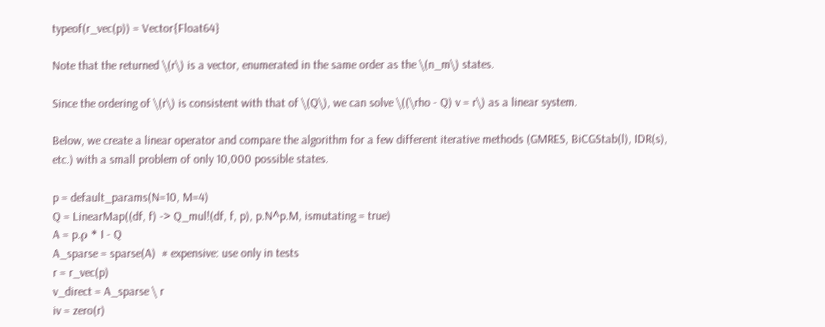typeof(r_vec(p)) = Vector{Float64}

Note that the returned \(r\) is a vector, enumerated in the same order as the \(n_m\) states.

Since the ordering of \(r\) is consistent with that of \(Q\), we can solve \((\rho - Q) v = r\) as a linear system.

Below, we create a linear operator and compare the algorithm for a few different iterative methods (GMRES, BiCGStab(l), IDR(s), etc.) with a small problem of only 10,000 possible states.

p = default_params(N=10, M=4)
Q = LinearMap((df, f) -> Q_mul!(df, f, p), p.N^p.M, ismutating = true)
A = p.ρ * I - Q
A_sparse = sparse(A)  # expensive: use only in tests
r = r_vec(p)
v_direct = A_sparse \ r
iv = zero(r)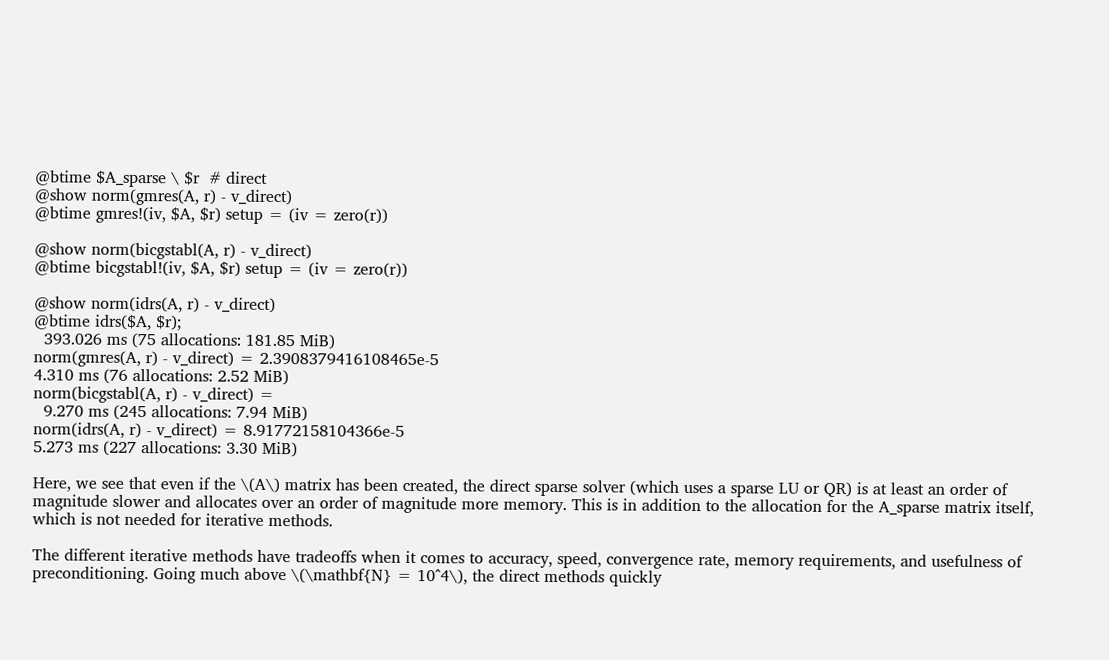@btime $A_sparse \ $r  # direct
@show norm(gmres(A, r) - v_direct)
@btime gmres!(iv, $A, $r) setup = (iv = zero(r))

@show norm(bicgstabl(A, r) - v_direct)
@btime bicgstabl!(iv, $A, $r) setup = (iv = zero(r))

@show norm(idrs(A, r) - v_direct)
@btime idrs($A, $r);
  393.026 ms (75 allocations: 181.85 MiB)
norm(gmres(A, r) - v_direct) = 2.3908379416108465e-5
4.310 ms (76 allocations: 2.52 MiB)
norm(bicgstabl(A, r) - v_direct) =
  9.270 ms (245 allocations: 7.94 MiB)
norm(idrs(A, r) - v_direct) = 8.91772158104366e-5
5.273 ms (227 allocations: 3.30 MiB)

Here, we see that even if the \(A\) matrix has been created, the direct sparse solver (which uses a sparse LU or QR) is at least an order of magnitude slower and allocates over an order of magnitude more memory. This is in addition to the allocation for the A_sparse matrix itself, which is not needed for iterative methods.

The different iterative methods have tradeoffs when it comes to accuracy, speed, convergence rate, memory requirements, and usefulness of preconditioning. Going much above \(\mathbf{N} = 10^4\), the direct methods quickly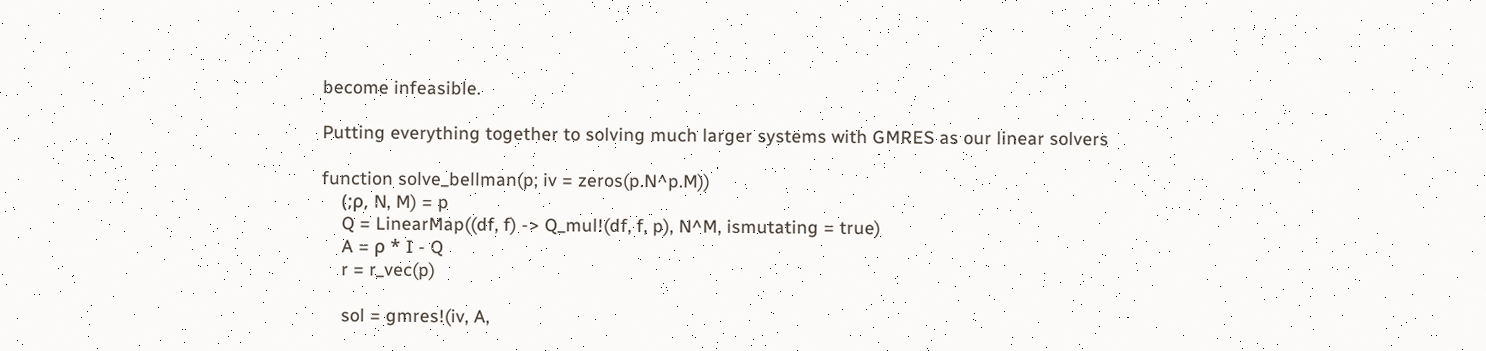become infeasible.

Putting everything together to solving much larger systems with GMRES as our linear solvers

function solve_bellman(p; iv = zeros(p.N^p.M))
    (;ρ, N, M) = p
    Q = LinearMap((df, f) -> Q_mul!(df, f, p), N^M, ismutating = true)
    A = ρ * I - Q
    r = r_vec(p)

    sol = gmres!(iv, A,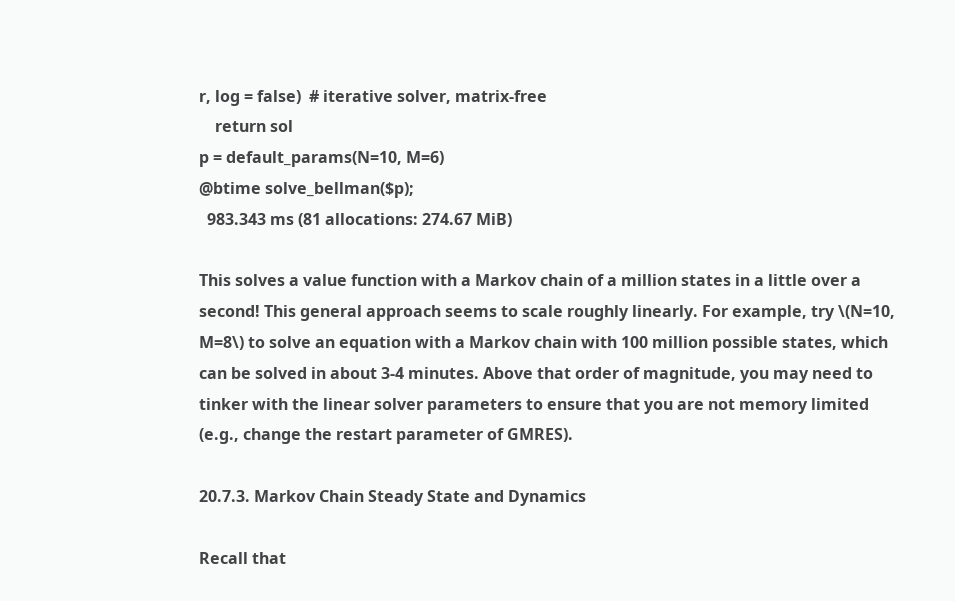r, log = false)  # iterative solver, matrix-free
    return sol
p = default_params(N=10, M=6)
@btime solve_bellman($p);
  983.343 ms (81 allocations: 274.67 MiB)

This solves a value function with a Markov chain of a million states in a little over a second! This general approach seems to scale roughly linearly. For example, try \(N=10, M=8\) to solve an equation with a Markov chain with 100 million possible states, which can be solved in about 3-4 minutes. Above that order of magnitude, you may need to tinker with the linear solver parameters to ensure that you are not memory limited (e.g., change the restart parameter of GMRES).

20.7.3. Markov Chain Steady State and Dynamics

Recall that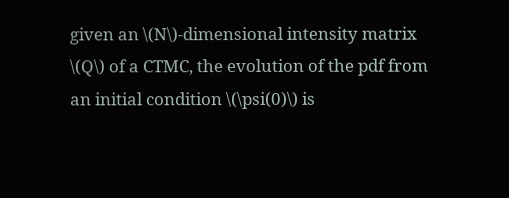given an \(N\)-dimensional intensity matrix \(Q\) of a CTMC, the evolution of the pdf from an initial condition \(\psi(0)\) is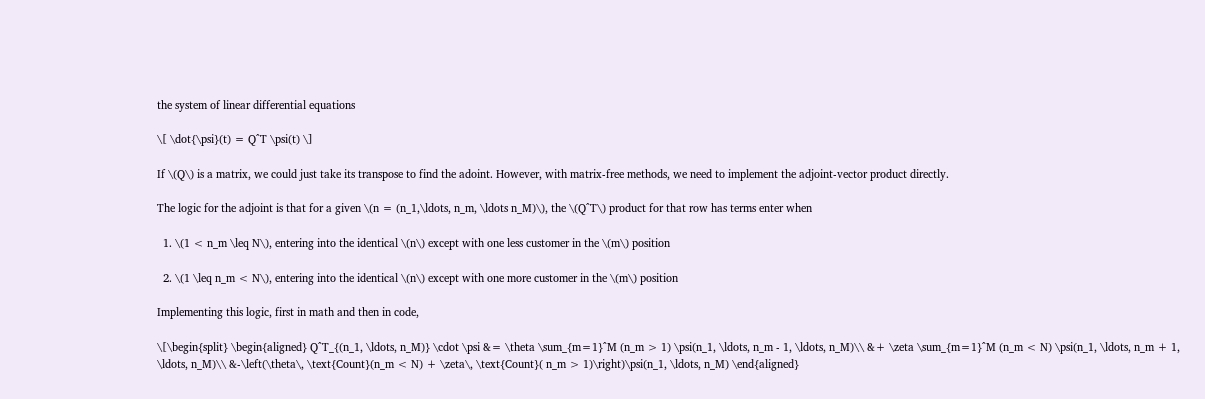the system of linear differential equations

\[ \dot{\psi}(t) = Q^T \psi(t) \]

If \(Q\) is a matrix, we could just take its transpose to find the adoint. However, with matrix-free methods, we need to implement the adjoint-vector product directly.

The logic for the adjoint is that for a given \(n = (n_1,\ldots, n_m, \ldots n_M)\), the \(Q^T\) product for that row has terms enter when

  1. \(1 < n_m \leq N\), entering into the identical \(n\) except with one less customer in the \(m\) position

  2. \(1 \leq n_m < N\), entering into the identical \(n\) except with one more customer in the \(m\) position

Implementing this logic, first in math and then in code,

\[\begin{split} \begin{aligned} Q^T_{(n_1, \ldots, n_M)} \cdot \psi &= \theta \sum_{m=1}^M (n_m > 1) \psi(n_1, \ldots, n_m - 1, \ldots, n_M)\\ &+ \zeta \sum_{m=1}^M (n_m < N) \psi(n_1, \ldots, n_m + 1, \ldots, n_M)\\ &-\left(\theta\, \text{Count}(n_m < N) + \zeta\, \text{Count}( n_m > 1)\right)\psi(n_1, \ldots, n_M) \end{aligned}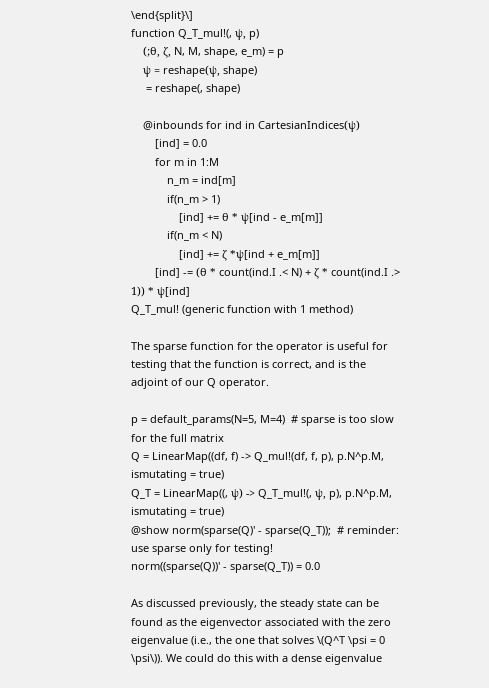\end{split}\]
function Q_T_mul!(, ψ, p)
    (;θ, ζ, N, M, shape, e_m) = p
    ψ = reshape(ψ, shape)
     = reshape(, shape)

    @inbounds for ind in CartesianIndices(ψ)
        [ind] = 0.0
        for m in 1:M
            n_m = ind[m]
            if(n_m > 1)
                [ind] += θ * ψ[ind - e_m[m]]
            if(n_m < N)
                [ind] += ζ *ψ[ind + e_m[m]]
        [ind] -= (θ * count(ind.I .< N) + ζ * count(ind.I .> 1)) * ψ[ind]
Q_T_mul! (generic function with 1 method)

The sparse function for the operator is useful for testing that the function is correct, and is the adjoint of our Q operator.

p = default_params(N=5, M=4)  # sparse is too slow for the full matrix
Q = LinearMap((df, f) -> Q_mul!(df, f, p), p.N^p.M, ismutating = true)
Q_T = LinearMap((, ψ) -> Q_T_mul!(, ψ, p), p.N^p.M, ismutating = true)
@show norm(sparse(Q)' - sparse(Q_T));  # reminder: use sparse only for testing!
norm((sparse(Q))' - sparse(Q_T)) = 0.0

As discussed previously, the steady state can be found as the eigenvector associated with the zero eigenvalue (i.e., the one that solves \(Q^T \psi = 0 \psi\)). We could do this with a dense eigenvalue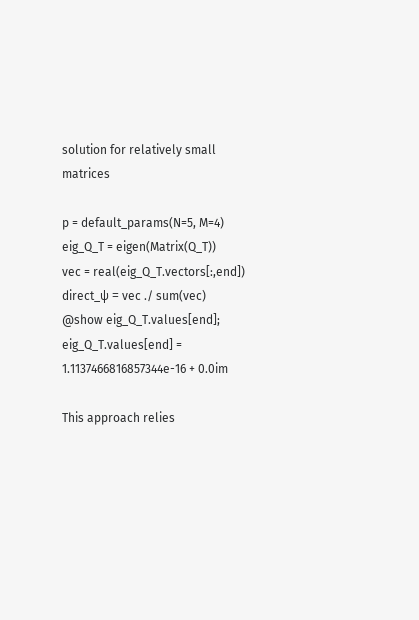solution for relatively small matrices

p = default_params(N=5, M=4)
eig_Q_T = eigen(Matrix(Q_T))
vec = real(eig_Q_T.vectors[:,end])
direct_ψ = vec ./ sum(vec)
@show eig_Q_T.values[end];
eig_Q_T.values[end] = 1.1137466816857344e-16 + 0.0im

This approach relies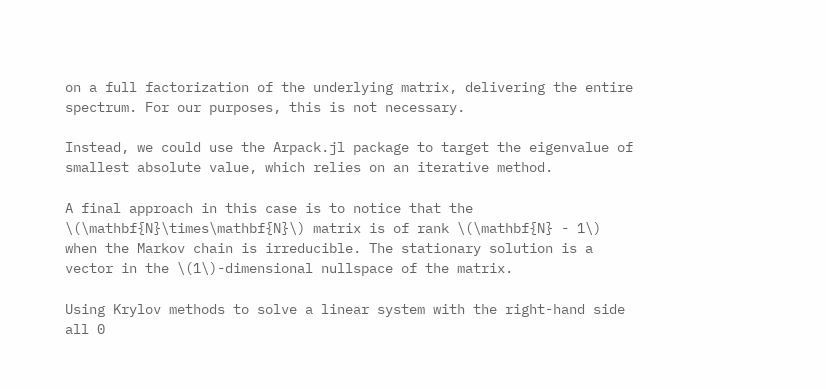on a full factorization of the underlying matrix, delivering the entire spectrum. For our purposes, this is not necessary.

Instead, we could use the Arpack.jl package to target the eigenvalue of smallest absolute value, which relies on an iterative method.

A final approach in this case is to notice that the \(\mathbf{N}\times\mathbf{N}\) matrix is of rank \(\mathbf{N} - 1\) when the Markov chain is irreducible. The stationary solution is a vector in the \(1\)-dimensional nullspace of the matrix.

Using Krylov methods to solve a linear system with the right-hand side all 0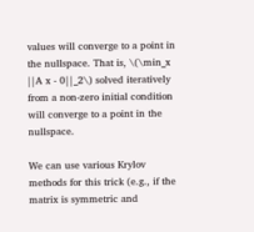values will converge to a point in the nullspace. That is, \(\min_x ||A x - 0||_2\) solved iteratively from a non-zero initial condition will converge to a point in the nullspace.

We can use various Krylov methods for this trick (e.g., if the matrix is symmetric and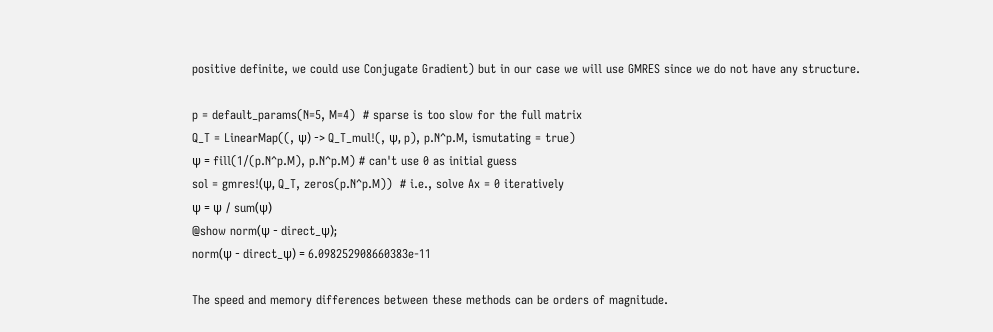positive definite, we could use Conjugate Gradient) but in our case we will use GMRES since we do not have any structure.

p = default_params(N=5, M=4)  # sparse is too slow for the full matrix
Q_T = LinearMap((, ψ) -> Q_T_mul!(, ψ, p), p.N^p.M, ismutating = true)
ψ = fill(1/(p.N^p.M), p.N^p.M) # can't use 0 as initial guess
sol = gmres!(ψ, Q_T, zeros(p.N^p.M))  # i.e., solve Ax = 0 iteratively
ψ = ψ / sum(ψ)
@show norm(ψ - direct_ψ);
norm(ψ - direct_ψ) = 6.098252908660383e-11

The speed and memory differences between these methods can be orders of magnitude.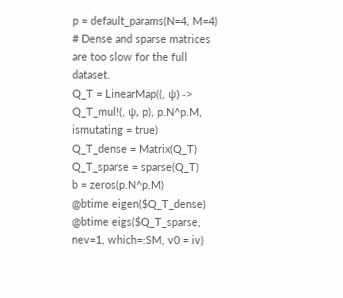p = default_params(N=4, M=4)  # Dense and sparse matrices are too slow for the full dataset.
Q_T = LinearMap((, ψ) -> Q_T_mul!(, ψ, p), p.N^p.M, ismutating = true)
Q_T_dense = Matrix(Q_T)
Q_T_sparse = sparse(Q_T)
b = zeros(p.N^p.M)
@btime eigen($Q_T_dense)
@btime eigs($Q_T_sparse, nev=1, which=:SM, v0 = iv)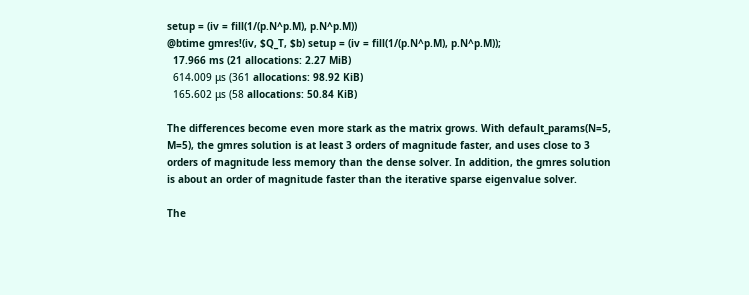setup = (iv = fill(1/(p.N^p.M), p.N^p.M))
@btime gmres!(iv, $Q_T, $b) setup = (iv = fill(1/(p.N^p.M), p.N^p.M));
  17.966 ms (21 allocations: 2.27 MiB)
  614.009 μs (361 allocations: 98.92 KiB)
  165.602 μs (58 allocations: 50.84 KiB)

The differences become even more stark as the matrix grows. With default_params(N=5, M=5), the gmres solution is at least 3 orders of magnitude faster, and uses close to 3 orders of magnitude less memory than the dense solver. In addition, the gmres solution is about an order of magnitude faster than the iterative sparse eigenvalue solver.

The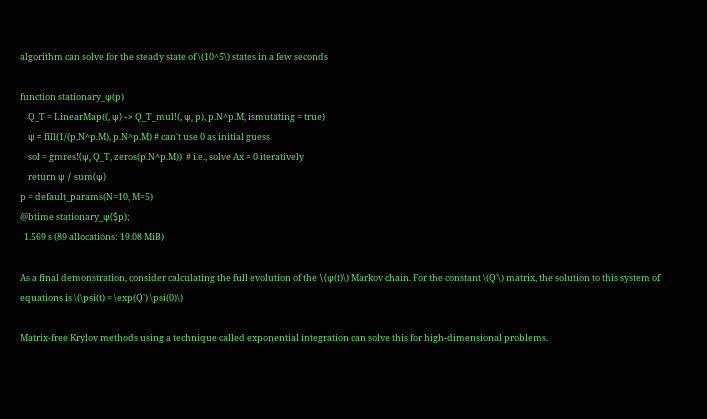algorithm can solve for the steady state of \(10^5\) states in a few seconds

function stationary_ψ(p)
    Q_T = LinearMap((, ψ) -> Q_T_mul!(, ψ, p), p.N^p.M, ismutating = true)
    ψ = fill(1/(p.N^p.M), p.N^p.M) # can't use 0 as initial guess
    sol = gmres!(ψ, Q_T, zeros(p.N^p.M))  # i.e., solve Ax = 0 iteratively
    return ψ / sum(ψ)
p = default_params(N=10, M=5)
@btime stationary_ψ($p);
  1.569 s (89 allocations: 19.08 MiB)

As a final demonstration, consider calculating the full evolution of the \(ψ(t)\) Markov chain. For the constant \(Q'\) matrix, the solution to this system of equations is \(\psi(t) = \exp(Q') \psi(0)\)

Matrix-free Krylov methods using a technique called exponential integration can solve this for high-dimensional problems.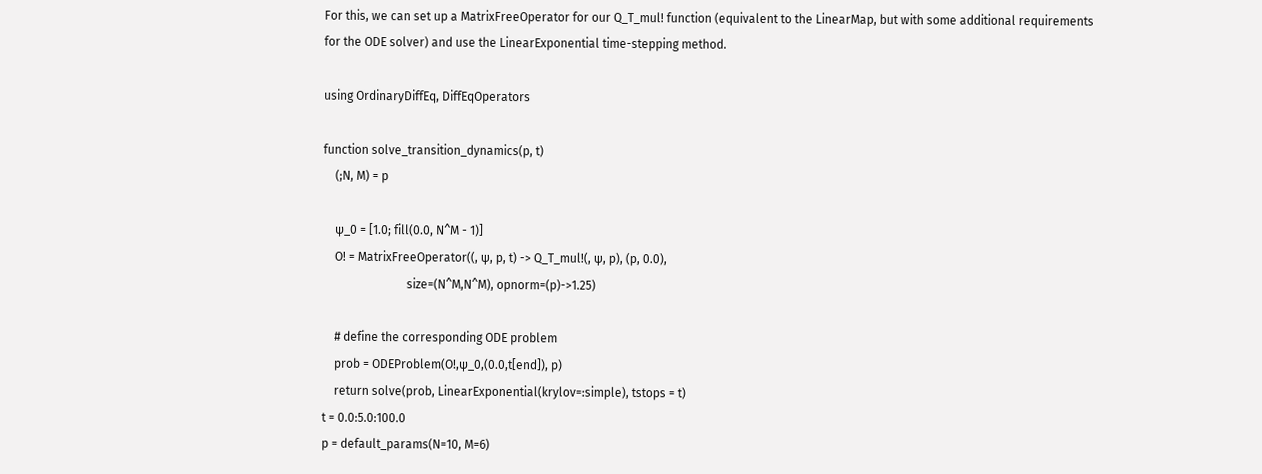For this, we can set up a MatrixFreeOperator for our Q_T_mul! function (equivalent to the LinearMap, but with some additional requirements for the ODE solver) and use the LinearExponential time-stepping method.

using OrdinaryDiffEq, DiffEqOperators

function solve_transition_dynamics(p, t)
    (;N, M) = p

    ψ_0 = [1.0; fill(0.0, N^M - 1)]
    O! = MatrixFreeOperator((, ψ, p, t) -> Q_T_mul!(, ψ, p), (p, 0.0),
                            size=(N^M,N^M), opnorm=(p)->1.25)

    # define the corresponding ODE problem
    prob = ODEProblem(O!,ψ_0,(0.0,t[end]), p)
    return solve(prob, LinearExponential(krylov=:simple), tstops = t)
t = 0.0:5.0:100.0
p = default_params(N=10, M=6)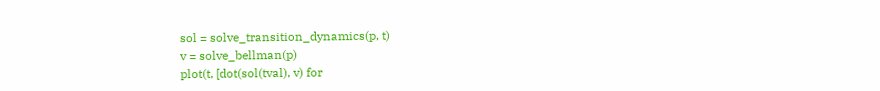sol = solve_transition_dynamics(p, t)
v = solve_bellman(p)
plot(t, [dot(sol(tval), v) for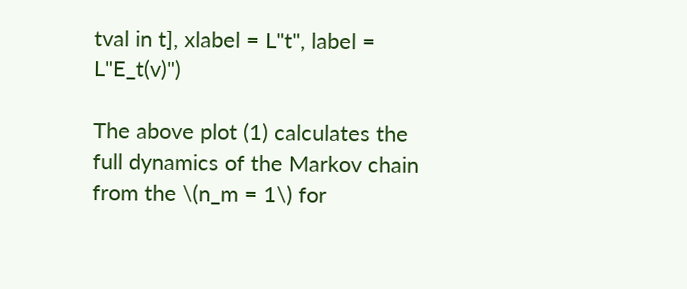tval in t], xlabel = L"t", label = L"E_t(v)")

The above plot (1) calculates the full dynamics of the Markov chain from the \(n_m = 1\) for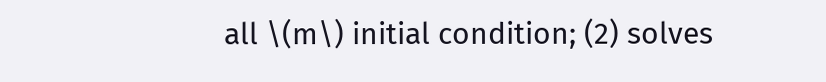all \(m\) initial condition; (2) solves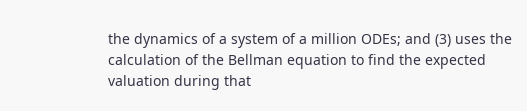the dynamics of a system of a million ODEs; and (3) uses the calculation of the Bellman equation to find the expected valuation during that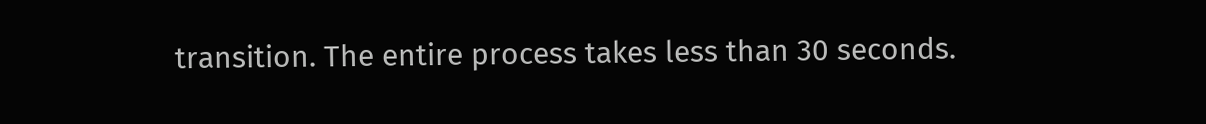transition. The entire process takes less than 30 seconds.